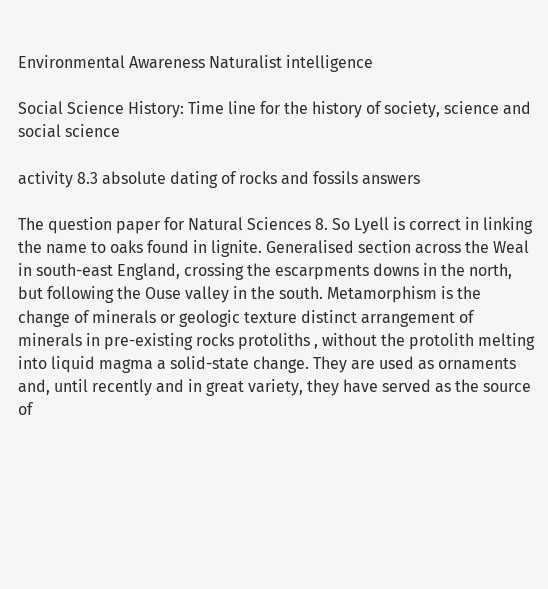Environmental Awareness Naturalist intelligence

Social Science History: Time line for the history of society, science and social science

activity 8.3 absolute dating of rocks and fossils answers

The question paper for Natural Sciences 8. So Lyell is correct in linking the name to oaks found in lignite. Generalised section across the Weal in south-east England, crossing the escarpments downs in the north, but following the Ouse valley in the south. Metamorphism is the change of minerals or geologic texture distinct arrangement of minerals in pre-existing rocks protoliths , without the protolith melting into liquid magma a solid-state change. They are used as ornaments and, until recently and in great variety, they have served as the source of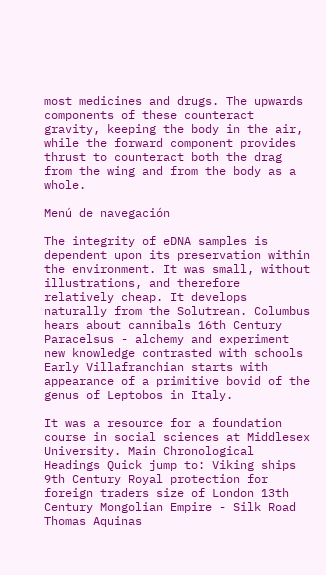most medicines and drugs. The upwards components of these counteract gravity, keeping the body in the air, while the forward component provides thrust to counteract both the drag from the wing and from the body as a whole.

Menú de navegación

The integrity of eDNA samples is dependent upon its preservation within the environment. It was small, without illustrations, and therefore relatively cheap. It develops naturally from the Solutrean. Columbus hears about cannibals 16th Century Paracelsus - alchemy and experiment new knowledge contrasted with schools Early Villafranchian starts with appearance of a primitive bovid of the genus of Leptobos in Italy.

It was a resource for a foundation course in social sciences at Middlesex University. Main Chronological Headings Quick jump to: Viking ships 9th Century Royal protection for foreign traders size of London 13th Century Mongolian Empire - Silk Road Thomas Aquinas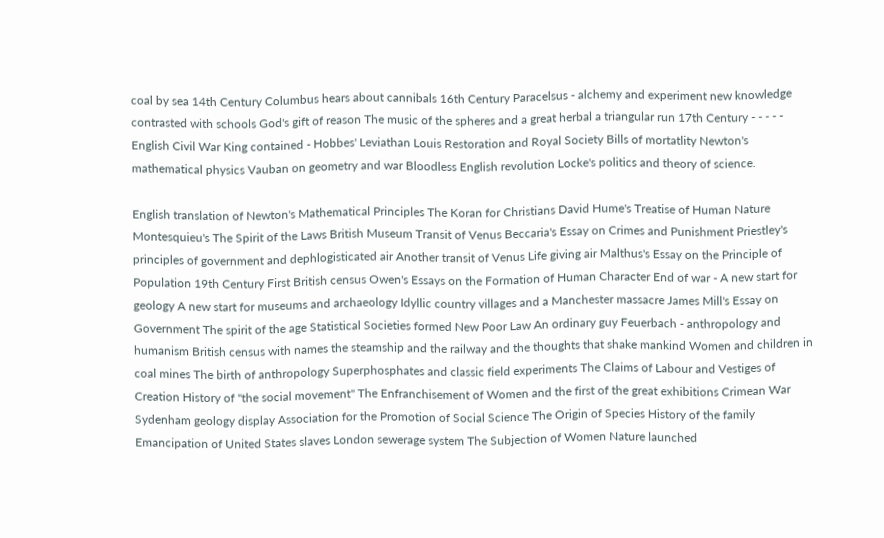coal by sea 14th Century Columbus hears about cannibals 16th Century Paracelsus - alchemy and experiment new knowledge contrasted with schools God's gift of reason The music of the spheres and a great herbal a triangular run 17th Century - - - - - English Civil War King contained - Hobbes' Leviathan Louis Restoration and Royal Society Bills of mortatlity Newton's mathematical physics Vauban on geometry and war Bloodless English revolution Locke's politics and theory of science.

English translation of Newton's Mathematical Principles The Koran for Christians David Hume's Treatise of Human Nature Montesquieu's The Spirit of the Laws British Museum Transit of Venus Beccaria's Essay on Crimes and Punishment Priestley's principles of government and dephlogisticated air Another transit of Venus Life giving air Malthus's Essay on the Principle of Population 19th Century First British census Owen's Essays on the Formation of Human Character End of war - A new start for geology A new start for museums and archaeology Idyllic country villages and a Manchester massacre James Mill's Essay on Government The spirit of the age Statistical Societies formed New Poor Law An ordinary guy Feuerbach - anthropology and humanism British census with names the steamship and the railway and the thoughts that shake mankind Women and children in coal mines The birth of anthropology Superphosphates and classic field experiments The Claims of Labour and Vestiges of Creation History of "the social movement" The Enfranchisement of Women and the first of the great exhibitions Crimean War Sydenham geology display Association for the Promotion of Social Science The Origin of Species History of the family Emancipation of United States slaves London sewerage system The Subjection of Women Nature launched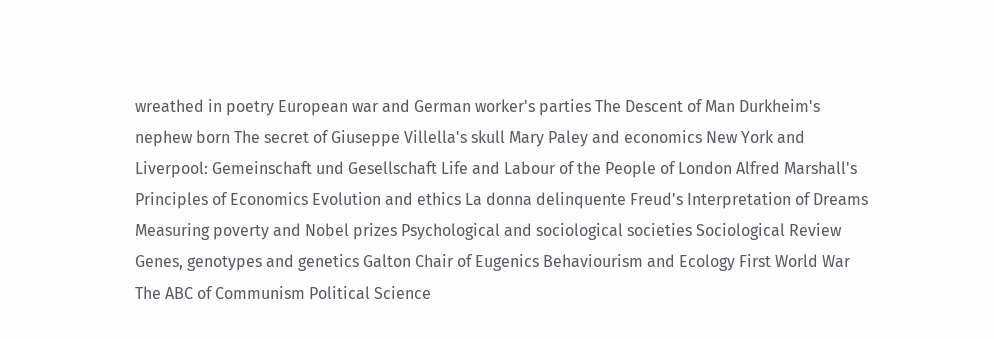wreathed in poetry European war and German worker's parties The Descent of Man Durkheim's nephew born The secret of Giuseppe Villella's skull Mary Paley and economics New York and Liverpool: Gemeinschaft und Gesellschaft Life and Labour of the People of London Alfred Marshall's Principles of Economics Evolution and ethics La donna delinquente Freud's Interpretation of Dreams Measuring poverty and Nobel prizes Psychological and sociological societies Sociological Review Genes, genotypes and genetics Galton Chair of Eugenics Behaviourism and Ecology First World War The ABC of Communism Political Science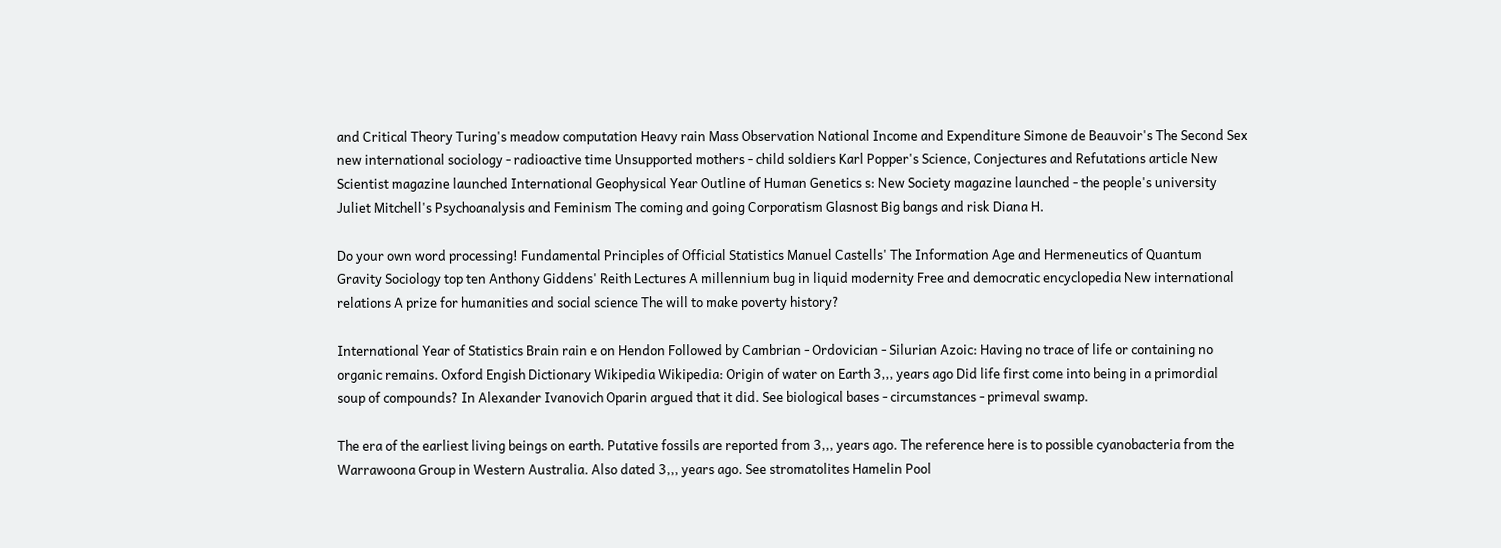and Critical Theory Turing's meadow computation Heavy rain Mass Observation National Income and Expenditure Simone de Beauvoir's The Second Sex new international sociology - radioactive time Unsupported mothers - child soldiers Karl Popper's Science, Conjectures and Refutations article New Scientist magazine launched International Geophysical Year Outline of Human Genetics s: New Society magazine launched - the people's university Juliet Mitchell's Psychoanalysis and Feminism The coming and going Corporatism Glasnost Big bangs and risk Diana H.

Do your own word processing! Fundamental Principles of Official Statistics Manuel Castells' The Information Age and Hermeneutics of Quantum Gravity Sociology top ten Anthony Giddens' Reith Lectures A millennium bug in liquid modernity Free and democratic encyclopedia New international relations A prize for humanities and social science The will to make poverty history?

International Year of Statistics Brain rain e on Hendon Followed by Cambrian - Ordovician - Silurian Azoic: Having no trace of life or containing no organic remains. Oxford Engish Dictionary Wikipedia Wikipedia: Origin of water on Earth 3,,, years ago Did life first come into being in a primordial soup of compounds? In Alexander Ivanovich Oparin argued that it did. See biological bases - circumstances - primeval swamp.

The era of the earliest living beings on earth. Putative fossils are reported from 3,,, years ago. The reference here is to possible cyanobacteria from the Warrawoona Group in Western Australia. Also dated 3,,, years ago. See stromatolites Hamelin Pool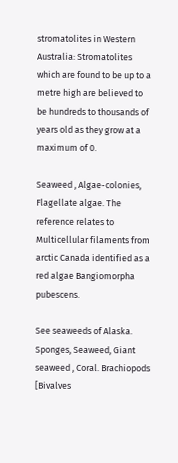stromatolites in Western Australia: Stromatolites which are found to be up to a metre high are believed to be hundreds to thousands of years old as they grow at a maximum of 0.

Seaweed , Algae-colonies, Flagellate algae. The reference relates to Multicellular filaments from arctic Canada identified as a red algae Bangiomorpha pubescens.

See seaweeds of Alaska. Sponges, Seaweed, Giant seaweed , Coral. Brachiopods [Bivalves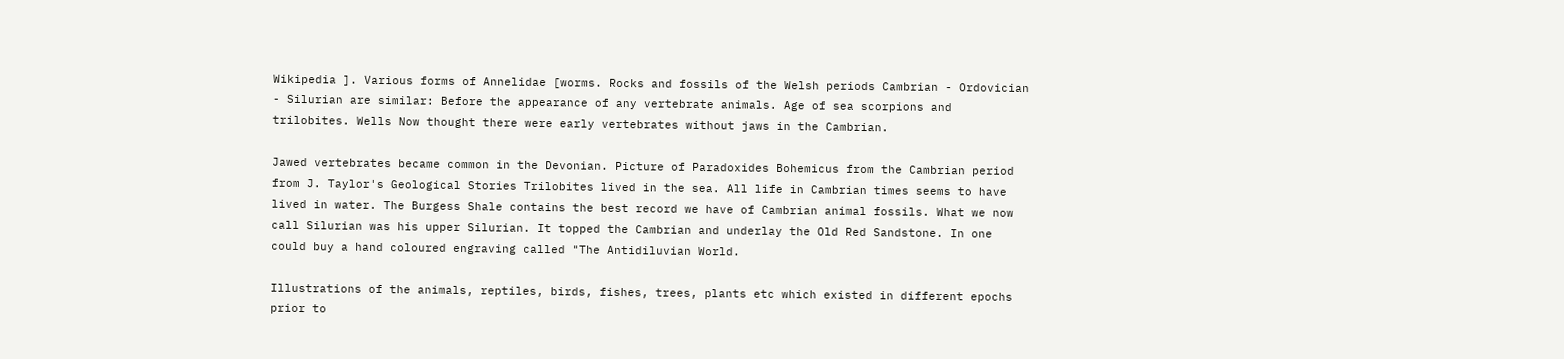Wikipedia ]. Various forms of Annelidae [worms. Rocks and fossils of the Welsh periods Cambrian - Ordovician - Silurian are similar: Before the appearance of any vertebrate animals. Age of sea scorpions and trilobites. Wells Now thought there were early vertebrates without jaws in the Cambrian.

Jawed vertebrates became common in the Devonian. Picture of Paradoxides Bohemicus from the Cambrian period from J. Taylor's Geological Stories Trilobites lived in the sea. All life in Cambrian times seems to have lived in water. The Burgess Shale contains the best record we have of Cambrian animal fossils. What we now call Silurian was his upper Silurian. It topped the Cambrian and underlay the Old Red Sandstone. In one could buy a hand coloured engraving called "The Antidiluvian World.

Illustrations of the animals, reptiles, birds, fishes, trees, plants etc which existed in different epochs prior to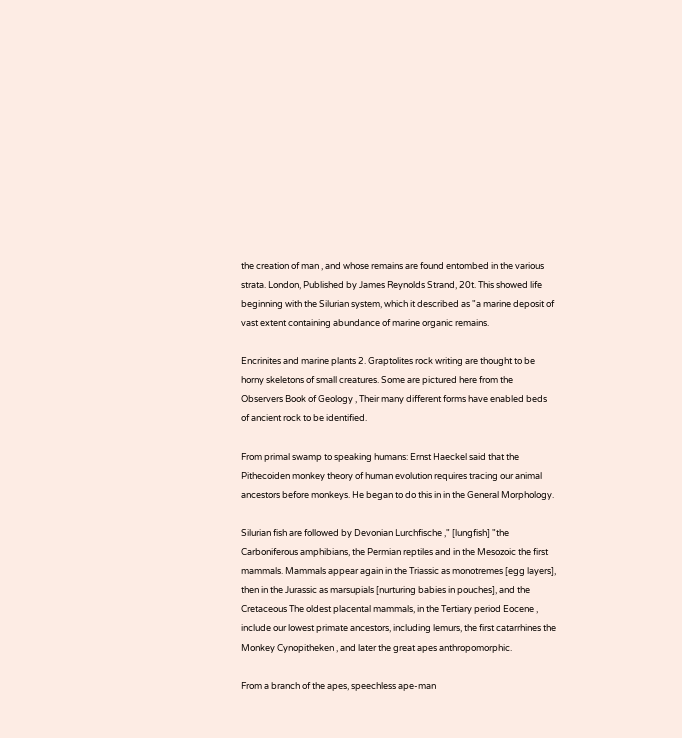the creation of man , and whose remains are found entombed in the various strata. London, Published by James Reynolds Strand, 20t. This showed life beginning with the Silurian system, which it described as "a marine deposit of vast extent containing abundance of marine organic remains.

Encrinites and marine plants 2. Graptolites rock writing are thought to be horny skeletons of small creatures. Some are pictured here from the Observers Book of Geology , Their many different forms have enabled beds of ancient rock to be identified.

From primal swamp to speaking humans: Ernst Haeckel said that the Pithecoiden monkey theory of human evolution requires tracing our animal ancestors before monkeys. He began to do this in in the General Morphology.

Silurian fish are followed by Devonian Lurchfische ," [lungfish] "the Carboniferous amphibians, the Permian reptiles and in the Mesozoic the first mammals. Mammals appear again in the Triassic as monotremes [egg layers], then in the Jurassic as marsupials [nurturing babies in pouches], and the Cretaceous The oldest placental mammals, in the Tertiary period Eocene , include our lowest primate ancestors, including lemurs, the first catarrhines the Monkey Cynopitheken , and later the great apes anthropomorphic.

From a branch of the apes, speechless ape-man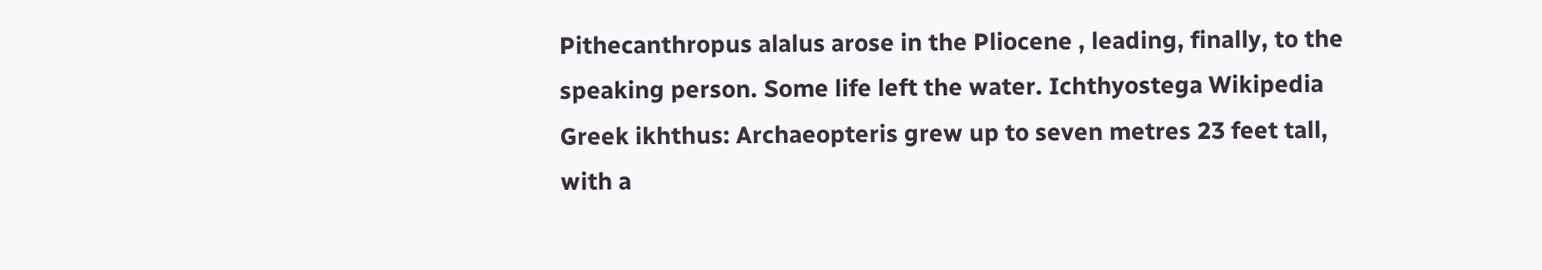Pithecanthropus alalus arose in the Pliocene , leading, finally, to the speaking person. Some life left the water. Ichthyostega Wikipedia Greek ikhthus: Archaeopteris grew up to seven metres 23 feet tall, with a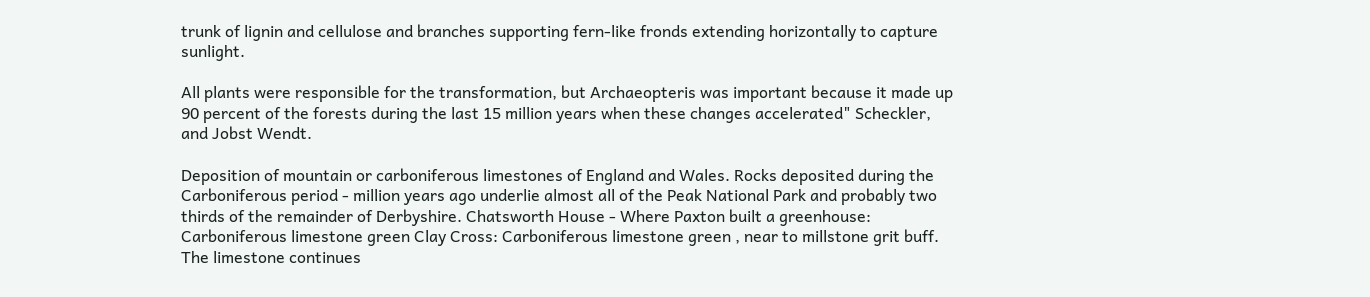trunk of lignin and cellulose and branches supporting fern-like fronds extending horizontally to capture sunlight.

All plants were responsible for the transformation, but Archaeopteris was important because it made up 90 percent of the forests during the last 15 million years when these changes accelerated" Scheckler, and Jobst Wendt.

Deposition of mountain or carboniferous limestones of England and Wales. Rocks deposited during the Carboniferous period - million years ago underlie almost all of the Peak National Park and probably two thirds of the remainder of Derbyshire. Chatsworth House - Where Paxton built a greenhouse: Carboniferous limestone green Clay Cross: Carboniferous limestone green , near to millstone grit buff. The limestone continues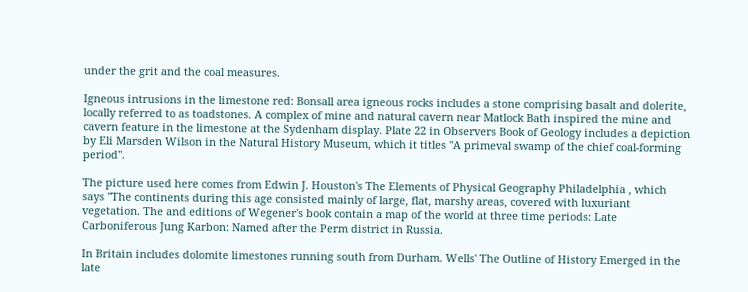under the grit and the coal measures.

Igneous intrusions in the limestone red: Bonsall area igneous rocks includes a stone comprising basalt and dolerite, locally referred to as toadstones. A complex of mine and natural cavern near Matlock Bath inspired the mine and cavern feature in the limestone at the Sydenham display. Plate 22 in Observers Book of Geology includes a depiction by Eli Marsden Wilson in the Natural History Museum, which it titles "A primeval swamp of the chief coal-forming period".

The picture used here comes from Edwin J. Houston's The Elements of Physical Geography Philadelphia , which says "The continents during this age consisted mainly of large, flat, marshy areas, covered with luxuriant vegetation. The and editions of Wegener's book contain a map of the world at three time periods: Late Carboniferous Jung Karbon: Named after the Perm district in Russia.

In Britain includes dolomite limestones running south from Durham. Wells' The Outline of History Emerged in the late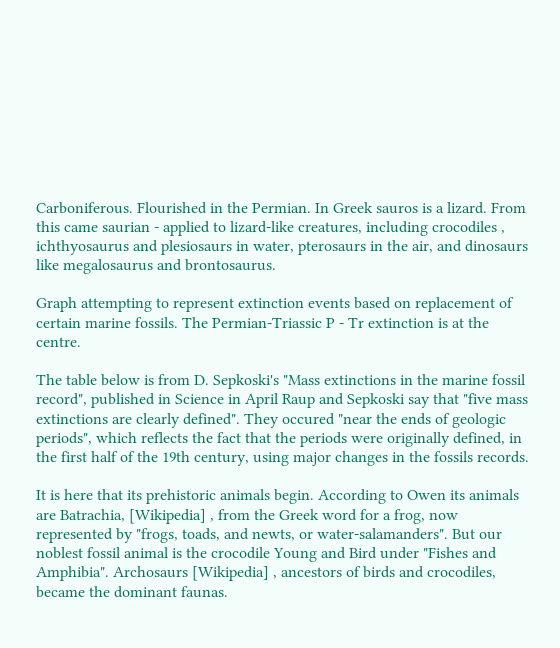Carboniferous. Flourished in the Permian. In Greek sauros is a lizard. From this came saurian - applied to lizard-like creatures, including crocodiles , ichthyosaurus and plesiosaurs in water, pterosaurs in the air, and dinosaurs like megalosaurus and brontosaurus.

Graph attempting to represent extinction events based on replacement of certain marine fossils. The Permian-Triassic P - Tr extinction is at the centre.

The table below is from D. Sepkoski's "Mass extinctions in the marine fossil record", published in Science in April Raup and Sepkoski say that "five mass extinctions are clearly defined". They occured "near the ends of geologic periods", which reflects the fact that the periods were originally defined, in the first half of the 19th century, using major changes in the fossils records.

It is here that its prehistoric animals begin. According to Owen its animals are Batrachia, [Wikipedia] , from the Greek word for a frog, now represented by "frogs, toads, and newts, or water-salamanders". But our noblest fossil animal is the crocodile Young and Bird under "Fishes and Amphibia". Archosaurs [Wikipedia] , ancestors of birds and crocodiles, became the dominant faunas.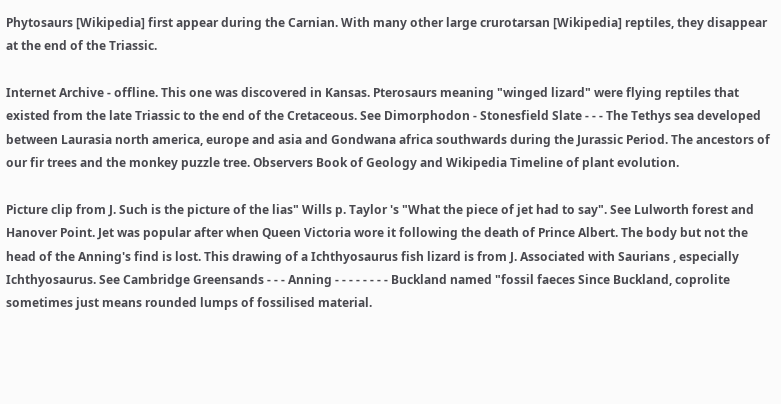Phytosaurs [Wikipedia] first appear during the Carnian. With many other large crurotarsan [Wikipedia] reptiles, they disappear at the end of the Triassic.

Internet Archive - offline. This one was discovered in Kansas. Pterosaurs meaning "winged lizard" were flying reptiles that existed from the late Triassic to the end of the Cretaceous. See Dimorphodon - Stonesfield Slate - - - The Tethys sea developed between Laurasia north america, europe and asia and Gondwana africa southwards during the Jurassic Period. The ancestors of our fir trees and the monkey puzzle tree. Observers Book of Geology and Wikipedia Timeline of plant evolution.

Picture clip from J. Such is the picture of the lias" Wills p. Taylor 's "What the piece of jet had to say". See Lulworth forest and Hanover Point. Jet was popular after when Queen Victoria wore it following the death of Prince Albert. The body but not the head of the Anning's find is lost. This drawing of a Ichthyosaurus fish lizard is from J. Associated with Saurians , especially Ichthyosaurus. See Cambridge Greensands - - - Anning - - - - - - - - Buckland named "fossil faeces Since Buckland, coprolite sometimes just means rounded lumps of fossilised material.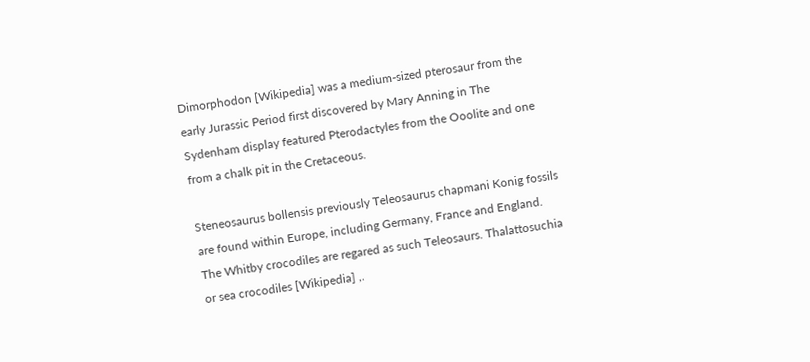Dimorphodon [Wikipedia] was a medium-sized pterosaur from the early Jurassic Period first discovered by Mary Anning in The Sydenham display featured Pterodactyles from the Ooolite and one from a chalk pit in the Cretaceous.

Steneosaurus bollensis previously Teleosaurus chapmani Konig fossils are found within Europe, including Germany, France and England. The Whitby crocodiles are regared as such Teleosaurs. Thalattosuchia or sea crocodiles [Wikipedia] ,.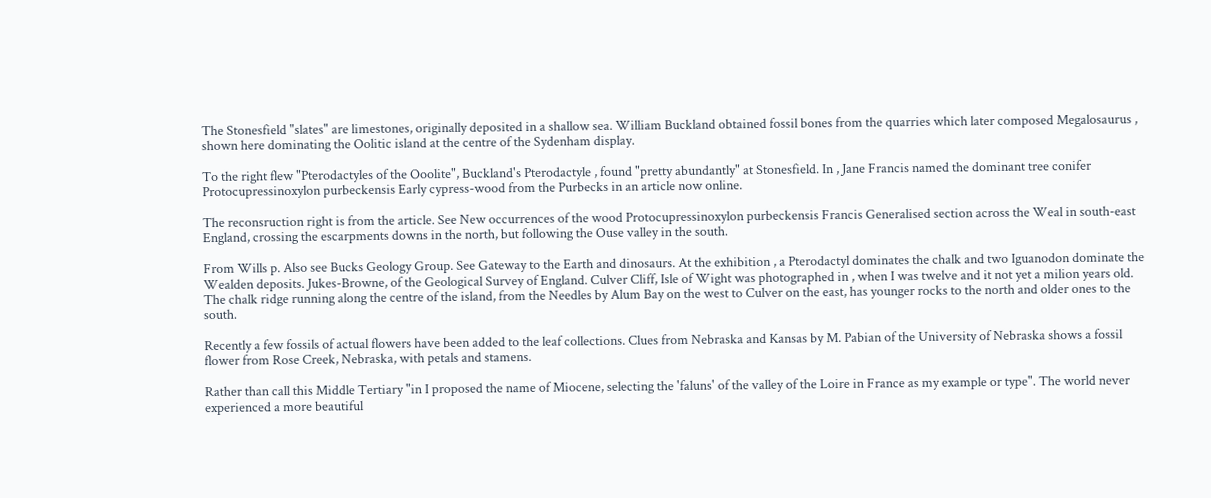The Stonesfield "slates" are limestones, originally deposited in a shallow sea. William Buckland obtained fossil bones from the quarries which later composed Megalosaurus , shown here dominating the Oolitic island at the centre of the Sydenham display.

To the right flew "Pterodactyles of the Ooolite", Buckland's Pterodactyle , found "pretty abundantly" at Stonesfield. In , Jane Francis named the dominant tree conifer Protocupressinoxylon purbeckensis Early cypress-wood from the Purbecks in an article now online.

The reconsruction right is from the article. See New occurrences of the wood Protocupressinoxylon purbeckensis Francis Generalised section across the Weal in south-east England, crossing the escarpments downs in the north, but following the Ouse valley in the south.

From Wills p. Also see Bucks Geology Group. See Gateway to the Earth and dinosaurs. At the exhibition , a Pterodactyl dominates the chalk and two Iguanodon dominate the Wealden deposits. Jukes-Browne, of the Geological Survey of England. Culver Cliff, Isle of Wight was photographed in , when I was twelve and it not yet a milion years old. The chalk ridge running along the centre of the island, from the Needles by Alum Bay on the west to Culver on the east, has younger rocks to the north and older ones to the south.

Recently a few fossils of actual flowers have been added to the leaf collections. Clues from Nebraska and Kansas by M. Pabian of the University of Nebraska shows a fossil flower from Rose Creek, Nebraska, with petals and stamens.

Rather than call this Middle Tertiary "in I proposed the name of Miocene, selecting the 'faluns' of the valley of the Loire in France as my example or type". The world never experienced a more beautiful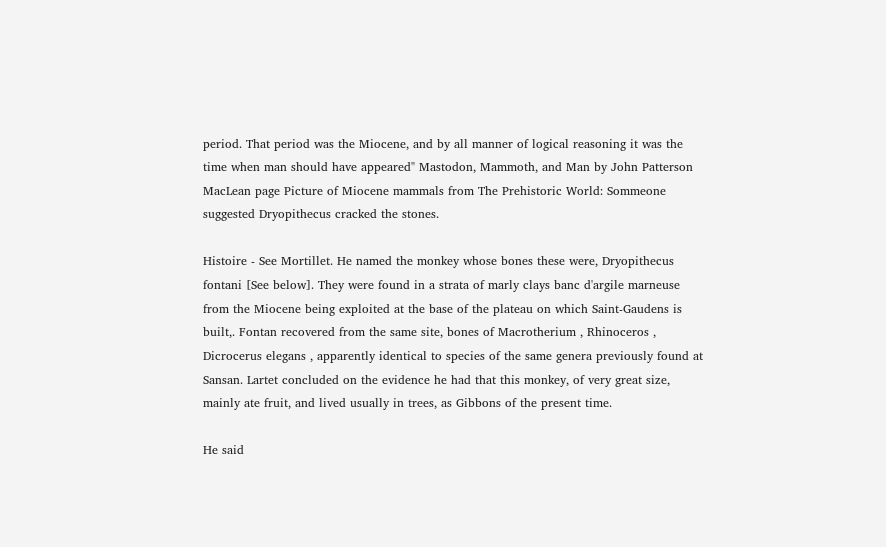period. That period was the Miocene, and by all manner of logical reasoning it was the time when man should have appeared" Mastodon, Mammoth, and Man by John Patterson MacLean page Picture of Miocene mammals from The Prehistoric World: Sommeone suggested Dryopithecus cracked the stones.

Histoire - See Mortillet. He named the monkey whose bones these were, Dryopithecus fontani [See below]. They were found in a strata of marly clays banc d'argile marneuse from the Miocene being exploited at the base of the plateau on which Saint-Gaudens is built,. Fontan recovered from the same site, bones of Macrotherium , Rhinoceros , Dicrocerus elegans , apparently identical to species of the same genera previously found at Sansan. Lartet concluded on the evidence he had that this monkey, of very great size, mainly ate fruit, and lived usually in trees, as Gibbons of the present time.

He said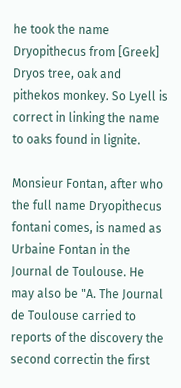he took the name Dryopithecus from [Greek] Dryos tree, oak and pithekos monkey. So Lyell is correct in linking the name to oaks found in lignite.

Monsieur Fontan, after who the full name Dryopithecus fontani comes, is named as Urbaine Fontan in the Journal de Toulouse. He may also be "A. The Journal de Toulouse carried to reports of the discovery the second correctin the first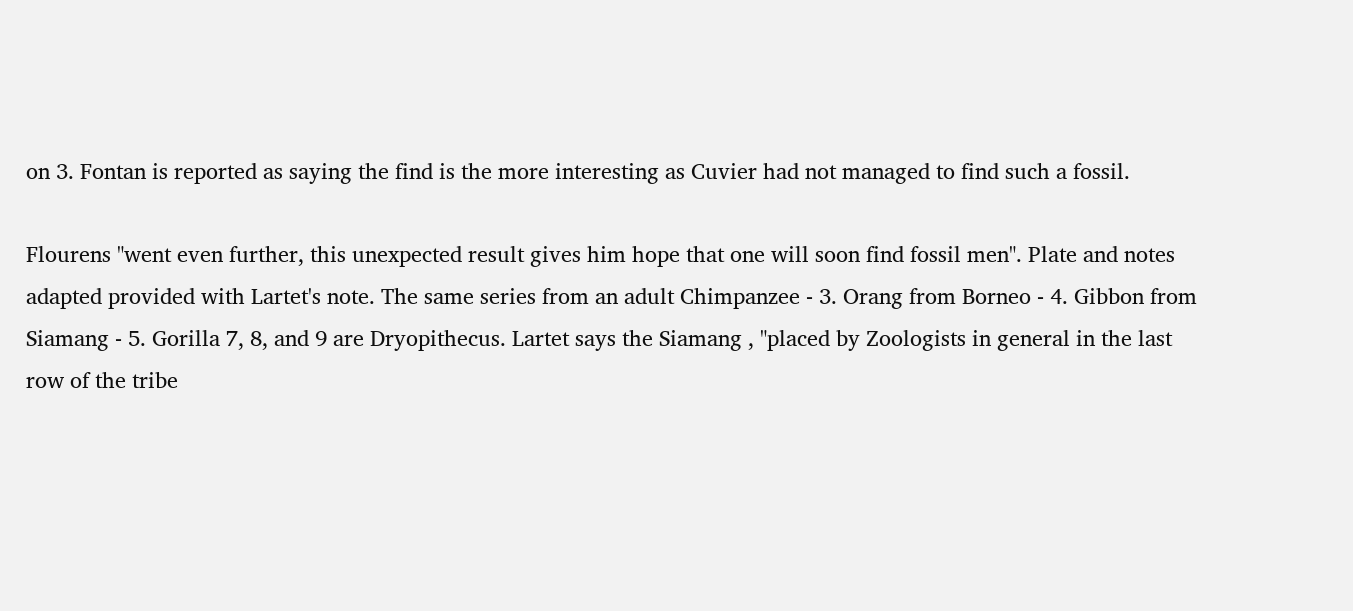on 3. Fontan is reported as saying the find is the more interesting as Cuvier had not managed to find such a fossil.

Flourens "went even further, this unexpected result gives him hope that one will soon find fossil men". Plate and notes adapted provided with Lartet's note. The same series from an adult Chimpanzee - 3. Orang from Borneo - 4. Gibbon from Siamang - 5. Gorilla 7, 8, and 9 are Dryopithecus. Lartet says the Siamang , "placed by Zoologists in general in the last row of the tribe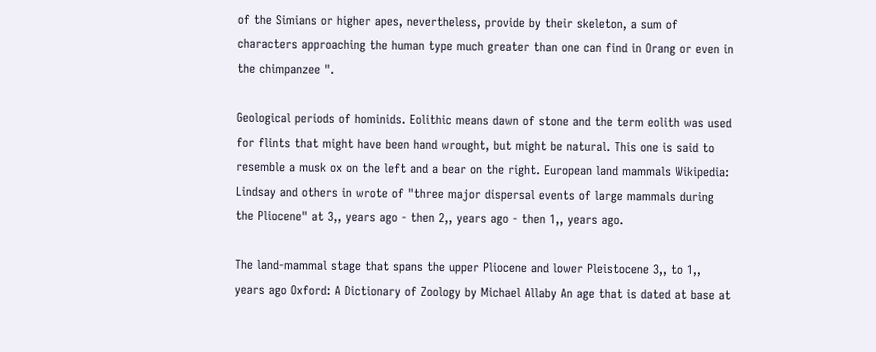of the Simians or higher apes, nevertheless, provide by their skeleton, a sum of characters approaching the human type much greater than one can find in Orang or even in the chimpanzee ".

Geological periods of hominids. Eolithic means dawn of stone and the term eolith was used for flints that might have been hand wrought, but might be natural. This one is said to resemble a musk ox on the left and a bear on the right. European land mammals Wikipedia: Lindsay and others in wrote of "three major dispersal events of large mammals during the Pliocene" at 3,, years ago - then 2,, years ago - then 1,, years ago.

The land-mammal stage that spans the upper Pliocene and lower Pleistocene 3,, to 1,, years ago Oxford: A Dictionary of Zoology by Michael Allaby An age that is dated at base at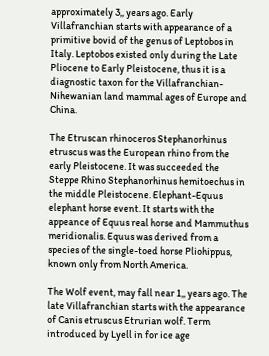approximately 3,, years ago. Early Villafranchian starts with appearance of a primitive bovid of the genus of Leptobos in Italy. Leptobos existed only during the Late Pliocene to Early Pleistocene, thus it is a diagnostic taxon for the Villafranchian-Nihewanian land mammal ages of Europe and China.

The Etruscan rhinoceros Stephanorhinus etruscus was the European rhino from the early Pleistocene. It was succeeded the Steppe Rhino Stephanorhinus hemitoechus in the middle Pleistocene. Elephant-Equus elephant horse event. It starts with the appeance of Equus real horse and Mammuthus meridionalis. Equus was derived from a species of the single-toed horse Pliohippus, known only from North America.

The Wolf event, may fall near 1,, years ago. The late Villafranchian starts with the appearance of Canis etruscus Etrurian wolf. Term introduced by Lyell in for ice age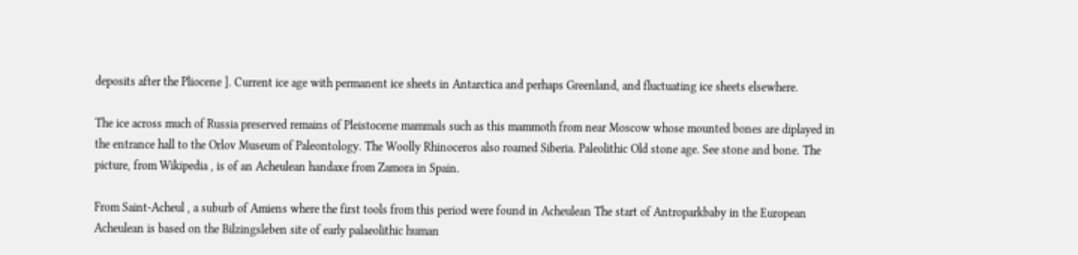deposits after the Pliocene ]. Current ice age with permanent ice sheets in Antarctica and perhaps Greenland, and fluctuating ice sheets elsewhere.

The ice across much of Russia preserved remains of Pleistocene mammals such as this mammoth from near Moscow whose mounted bones are diplayed in the entrance hall to the Orlov Museum of Paleontology. The Woolly Rhinoceros also roamed Siberia. Paleolithic Old stone age. See stone and bone. The picture, from Wikipedia , is of an Acheulean handaxe from Zamora in Spain.

From Saint-Acheul , a suburb of Amiens where the first tools from this period were found in Acheulean The start of Antroparkbaby in the European Acheulean is based on the Bilzingsleben site of early palaeolithic human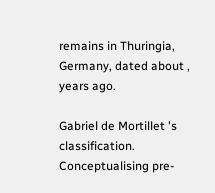remains in Thuringia, Germany, dated about , years ago.

Gabriel de Mortillet 's classification. Conceptualising pre-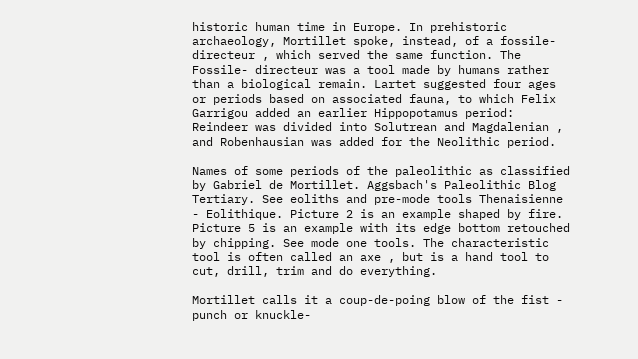historic human time in Europe. In prehistoric archaeology, Mortillet spoke, instead, of a fossile-directeur , which served the same function. The Fossile- directeur was a tool made by humans rather than a biological remain. Lartet suggested four ages or periods based on associated fauna, to which Felix Garrigou added an earlier Hippopotamus period: Reindeer was divided into Solutrean and Magdalenian , and Robenhausian was added for the Neolithic period.

Names of some periods of the paleolithic as classified by Gabriel de Mortillet. Aggsbach's Paleolithic Blog Tertiary. See eoliths and pre-mode tools Thenaisienne - Eolithique. Picture 2 is an example shaped by fire. Picture 5 is an example with its edge bottom retouched by chipping. See mode one tools. The characteristic tool is often called an axe , but is a hand tool to cut, drill, trim and do everything.

Mortillet calls it a coup-de-poing blow of the fist - punch or knuckle-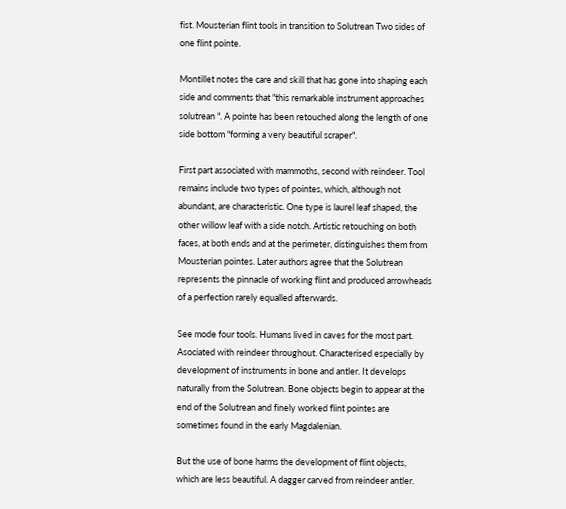fist. Mousterian flint tools in transition to Solutrean Two sides of one flint pointe.

Montillet notes the care and skill that has gone into shaping each side and comments that "this remarkable instrument approaches solutrean ". A pointe has been retouched along the length of one side bottom "forming a very beautiful scraper".

First part associated with mammoths, second with reindeer. Tool remains include two types of pointes, which, although not abundant, are characteristic. One type is laurel leaf shaped, the other willow leaf with a side notch. Artistic retouching on both faces, at both ends and at the perimeter, distinguishes them from Mousterian pointes. Later authors agree that the Solutrean represents the pinnacle of working flint and produced arrowheads of a perfection rarely equalled afterwards.

See mode four tools. Humans lived in caves for the most part. Asociated with reindeer throughout. Characterised especially by development of instruments in bone and antler. It develops naturally from the Solutrean. Bone objects begin to appear at the end of the Solutrean and finely worked flint pointes are sometimes found in the early Magdalenian.

But the use of bone harms the development of flint objects, which are less beautiful. A dagger carved from reindeer antler.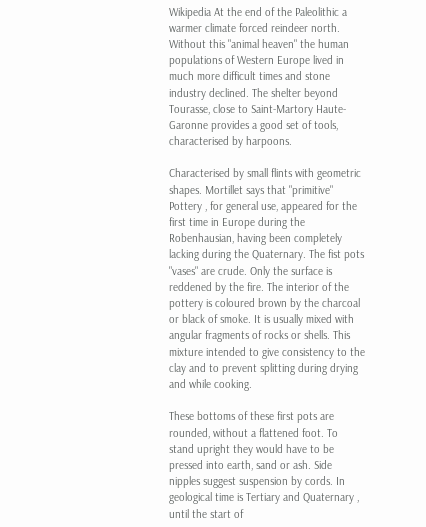Wikipedia At the end of the Paleolithic a warmer climate forced reindeer north. Without this "animal heaven" the human populations of Western Europe lived in much more difficult times and stone industry declined. The shelter beyond Tourasse, close to Saint-Martory Haute-Garonne provides a good set of tools, characterised by harpoons.

Characterised by small flints with geometric shapes. Mortillet says that "primitive" Pottery , for general use, appeared for the first time in Europe during the Robenhausian, having been completely lacking during the Quaternary. The fist pots "vases" are crude. Only the surface is reddened by the fire. The interior of the pottery is coloured brown by the charcoal or black of smoke. It is usually mixed with angular fragments of rocks or shells. This mixture intended to give consistency to the clay and to prevent splitting during drying and while cooking.

These bottoms of these first pots are rounded, without a flattened foot. To stand upright they would have to be pressed into earth, sand or ash. Side nipples suggest suspension by cords. In geological time is Tertiary and Quaternary , until the start of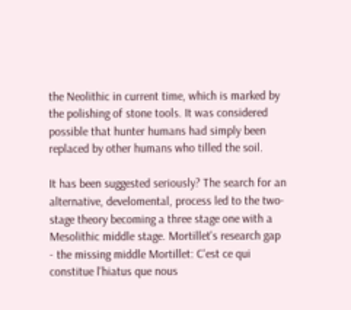the Neolithic in current time, which is marked by the polishing of stone tools. It was considered possible that hunter humans had simply been replaced by other humans who tilled the soil.

It has been suggested seriously? The search for an alternative, develomental, process led to the two-stage theory becoming a three stage one with a Mesolithic middle stage. Mortillet's research gap - the missing middle Mortillet: C'est ce qui constitue l'hiatus que nous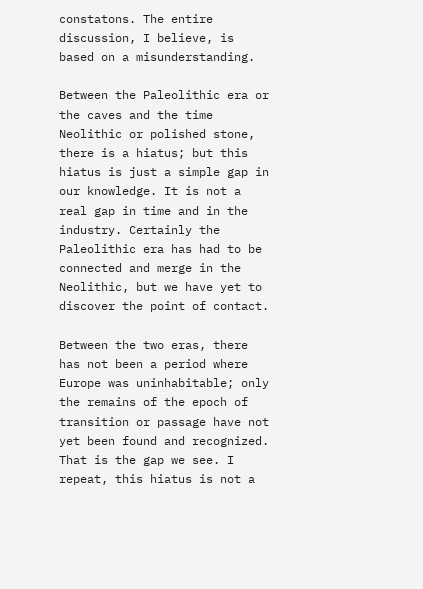constatons. The entire discussion, I believe, is based on a misunderstanding.

Between the Paleolithic era or the caves and the time Neolithic or polished stone, there is a hiatus; but this hiatus is just a simple gap in our knowledge. It is not a real gap in time and in the industry. Certainly the Paleolithic era has had to be connected and merge in the Neolithic, but we have yet to discover the point of contact.

Between the two eras, there has not been a period where Europe was uninhabitable; only the remains of the epoch of transition or passage have not yet been found and recognized. That is the gap we see. I repeat, this hiatus is not a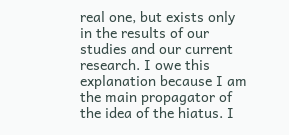real one, but exists only in the results of our studies and our current research. I owe this explanation because I am the main propagator of the idea of the hiatus. I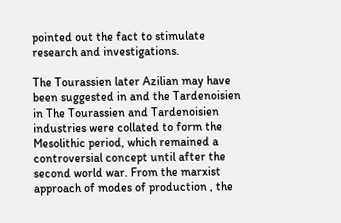pointed out the fact to stimulate research and investigations.

The Tourassien later Azilian may have been suggested in and the Tardenoisien in The Tourassien and Tardenoisien industries were collated to form the Mesolithic period, which remained a controversial concept until after the second world war. From the marxist approach of modes of production , the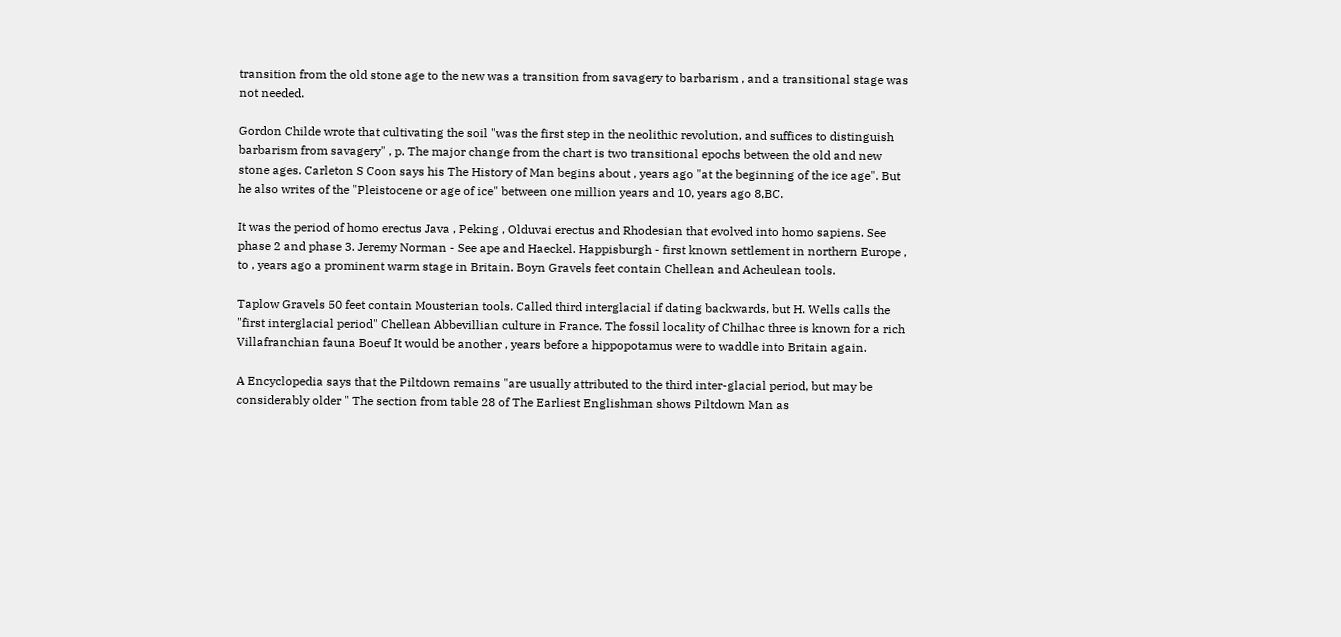transition from the old stone age to the new was a transition from savagery to barbarism , and a transitional stage was not needed.

Gordon Childe wrote that cultivating the soil "was the first step in the neolithic revolution, and suffices to distinguish barbarism from savagery" , p. The major change from the chart is two transitional epochs between the old and new stone ages. Carleton S Coon says his The History of Man begins about , years ago "at the beginning of the ice age". But he also writes of the "Pleistocene or age of ice" between one million years and 10, years ago 8,BC.

It was the period of homo erectus Java , Peking , Olduvai erectus and Rhodesian that evolved into homo sapiens. See phase 2 and phase 3. Jeremy Norman - See ape and Haeckel. Happisburgh - first known settlement in northern Europe , to , years ago a prominent warm stage in Britain. Boyn Gravels feet contain Chellean and Acheulean tools.

Taplow Gravels 50 feet contain Mousterian tools. Called third interglacial if dating backwards, but H. Wells calls the "first interglacial period" Chellean Abbevillian culture in France. The fossil locality of Chilhac three is known for a rich Villafranchian fauna Boeuf It would be another , years before a hippopotamus were to waddle into Britain again.

A Encyclopedia says that the Piltdown remains "are usually attributed to the third inter-glacial period, but may be considerably older " The section from table 28 of The Earliest Englishman shows Piltdown Man as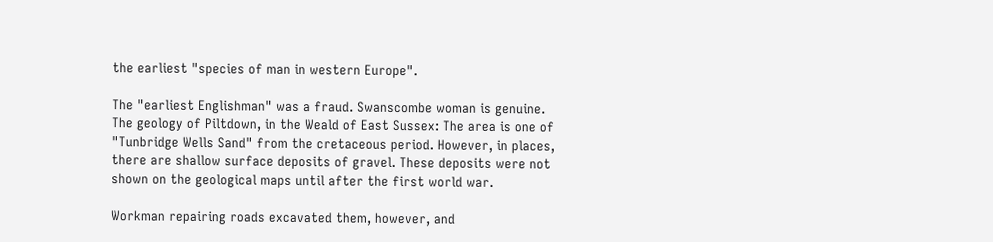the earliest "species of man in western Europe".

The "earliest Englishman" was a fraud. Swanscombe woman is genuine. The geology of Piltdown, in the Weald of East Sussex: The area is one of "Tunbridge Wells Sand" from the cretaceous period. However, in places, there are shallow surface deposits of gravel. These deposits were not shown on the geological maps until after the first world war.

Workman repairing roads excavated them, however, and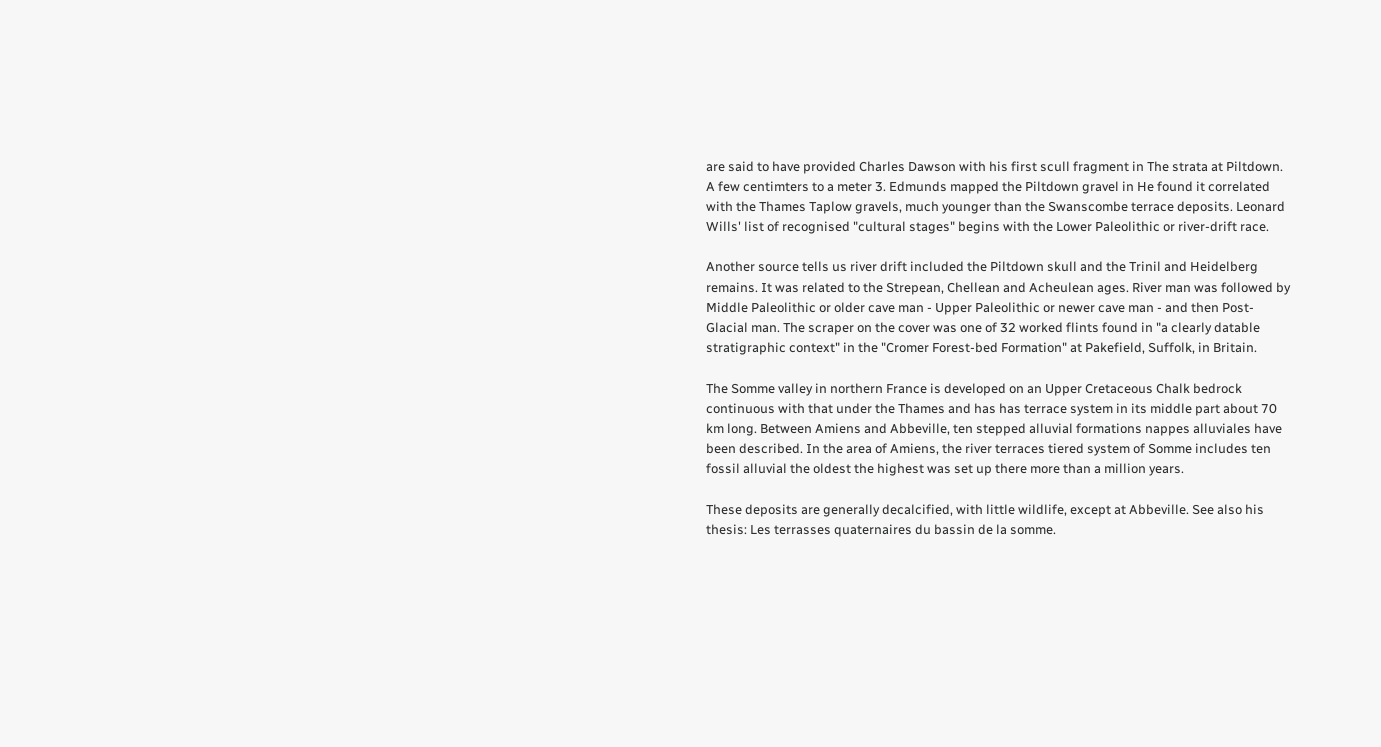are said to have provided Charles Dawson with his first scull fragment in The strata at Piltdown. A few centimters to a meter 3. Edmunds mapped the Piltdown gravel in He found it correlated with the Thames Taplow gravels, much younger than the Swanscombe terrace deposits. Leonard Wills' list of recognised "cultural stages" begins with the Lower Paleolithic or river-drift race.

Another source tells us river drift included the Piltdown skull and the Trinil and Heidelberg remains. It was related to the Strepean, Chellean and Acheulean ages. River man was followed by Middle Paleolithic or older cave man - Upper Paleolithic or newer cave man - and then Post-Glacial man. The scraper on the cover was one of 32 worked flints found in "a clearly datable stratigraphic context" in the "Cromer Forest-bed Formation" at Pakefield, Suffolk, in Britain.

The Somme valley in northern France is developed on an Upper Cretaceous Chalk bedrock continuous with that under the Thames and has has terrace system in its middle part about 70 km long. Between Amiens and Abbeville, ten stepped alluvial formations nappes alluviales have been described. In the area of Amiens, the river terraces tiered system of Somme includes ten fossil alluvial the oldest the highest was set up there more than a million years.

These deposits are generally decalcified, with little wildlife, except at Abbeville. See also his thesis: Les terrasses quaternaires du bassin de la somme.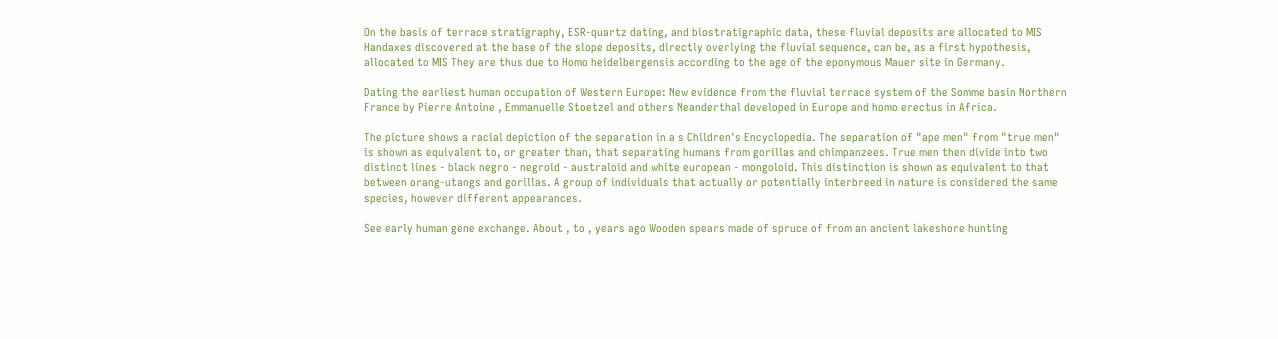On the basis of terrace stratigraphy, ESR-quartz dating, and biostratigraphic data, these fluvial deposits are allocated to MIS Handaxes discovered at the base of the slope deposits, directly overlying the fluvial sequence, can be, as a first hypothesis, allocated to MIS They are thus due to Homo heidelbergensis according to the age of the eponymous Mauer site in Germany.

Dating the earliest human occupation of Western Europe: New evidence from the fluvial terrace system of the Somme basin Northern France by Pierre Antoine , Emmanuelle Stoetzel and others Neanderthal developed in Europe and homo erectus in Africa.

The picture shows a racial depiction of the separation in a s Children's Encyclopedia. The separation of "ape men" from "true men" is shown as equivalent to, or greater than, that separating humans from gorillas and chimpanzees. True men then divide into two distinct lines - black negro - negroid - australoid and white european - mongoloid. This distinction is shown as equivalent to that between orang-utangs and gorillas. A group of individuals that actually or potentially interbreed in nature is considered the same species, however different appearances.

See early human gene exchange. About , to , years ago Wooden spears made of spruce of from an ancient lakeshore hunting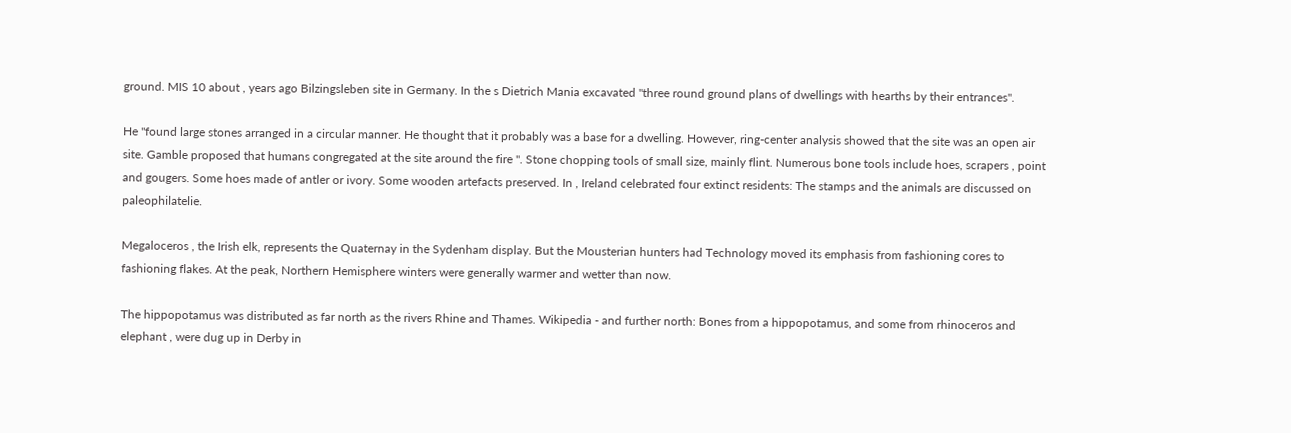ground. MIS 10 about , years ago Bilzingsleben site in Germany. In the s Dietrich Mania excavated "three round ground plans of dwellings with hearths by their entrances".

He "found large stones arranged in a circular manner. He thought that it probably was a base for a dwelling. However, ring-center analysis showed that the site was an open air site. Gamble proposed that humans congregated at the site around the fire ". Stone chopping tools of small size, mainly flint. Numerous bone tools include hoes, scrapers , point and gougers. Some hoes made of antler or ivory. Some wooden artefacts preserved. In , Ireland celebrated four extinct residents: The stamps and the animals are discussed on paleophilatelie.

Megaloceros , the Irish elk, represents the Quaternay in the Sydenham display. But the Mousterian hunters had Technology moved its emphasis from fashioning cores to fashioning flakes. At the peak, Northern Hemisphere winters were generally warmer and wetter than now.

The hippopotamus was distributed as far north as the rivers Rhine and Thames. Wikipedia - and further north: Bones from a hippopotamus, and some from rhinoceros and elephant , were dug up in Derby in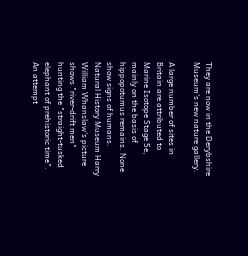They are now in the Derybshire Museum's new nature gallery.

A large number of sites in Britain are attributed to Marine Isotope Stage 5e, mainly on the basis of hippopotumus remains. None show signs of humans. Natural History Museum Harry William Whanslaw's picture shows "river-drift men" hunting the "straight-tusked elephant of prehistoric time". An attempt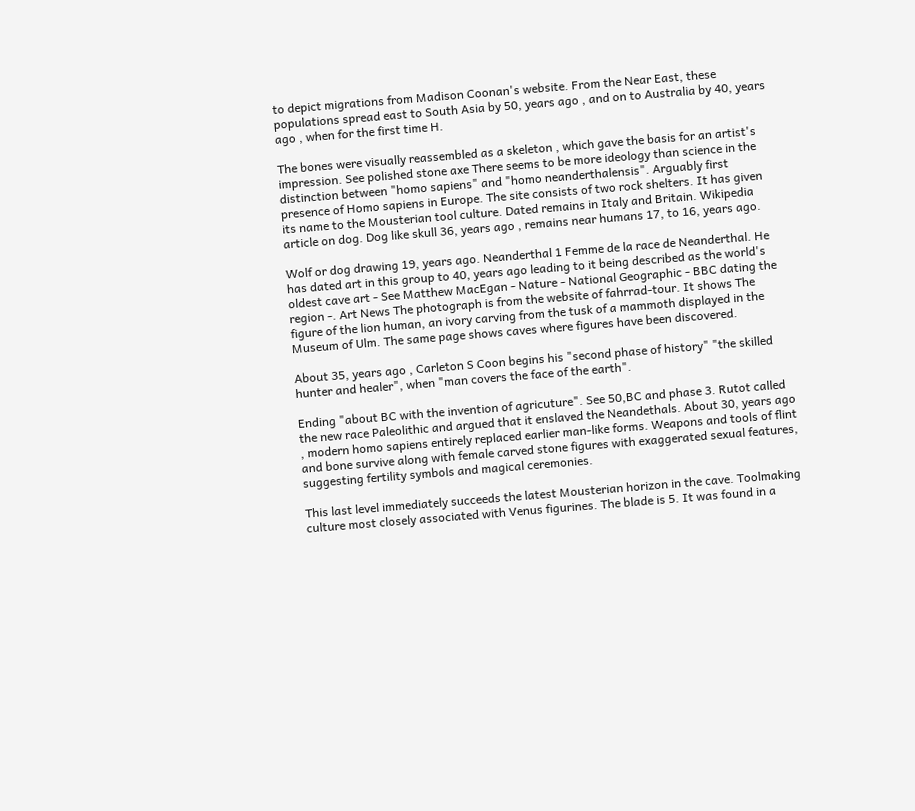to depict migrations from Madison Coonan's website. From the Near East, these populations spread east to South Asia by 50, years ago , and on to Australia by 40, years ago , when for the first time H.

The bones were visually reassembled as a skeleton , which gave the basis for an artist's impression. See polished stone axe There seems to be more ideology than science in the distinction between "homo sapiens" and "homo neanderthalensis". Arguably first presence of Homo sapiens in Europe. The site consists of two rock shelters. It has given its name to the Mousterian tool culture. Dated remains in Italy and Britain. Wikipedia article on dog. Dog like skull 36, years ago , remains near humans 17, to 16, years ago.

Wolf or dog drawing 19, years ago. Neanderthal 1 Femme de la race de Neanderthal. He has dated art in this group to 40, years ago leading to it being described as the world's oldest cave art - See Matthew MacEgan - Nature - National Geographic - BBC dating the region -. Art News The photograph is from the website of fahrrad-tour. It shows The figure of the lion human, an ivory carving from the tusk of a mammoth displayed in the Museum of Ulm. The same page shows caves where figures have been discovered.

About 35, years ago , Carleton S Coon begins his "second phase of history" "the skilled hunter and healer", when "man covers the face of the earth".

Ending "about BC with the invention of agricuture". See 50,BC and phase 3. Rutot called the new race Paleolithic and argued that it enslaved the Neandethals. About 30, years ago , modern homo sapiens entirely replaced earlier man-like forms. Weapons and tools of flint and bone survive along with female carved stone figures with exaggerated sexual features, suggesting fertility symbols and magical ceremonies.

This last level immediately succeeds the latest Mousterian horizon in the cave. Toolmaking culture most closely associated with Venus figurines. The blade is 5. It was found in a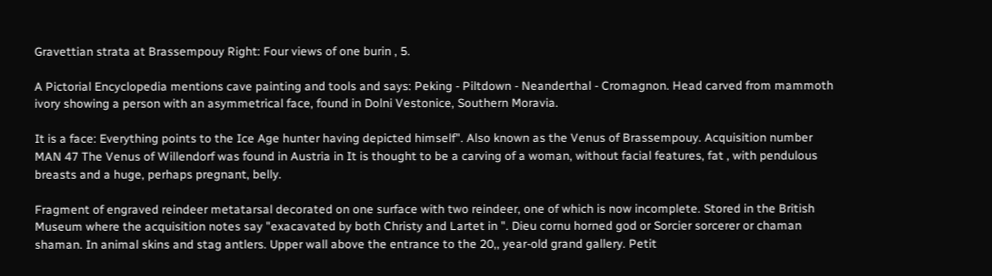Gravettian strata at Brassempouy Right: Four views of one burin , 5.

A Pictorial Encyclopedia mentions cave painting and tools and says: Peking - Piltdown - Neanderthal - Cromagnon. Head carved from mammoth ivory showing a person with an asymmetrical face, found in Dolni Vestonice, Southern Moravia.

It is a face: Everything points to the Ice Age hunter having depicted himself". Also known as the Venus of Brassempouy. Acquisition number MAN 47 The Venus of Willendorf was found in Austria in It is thought to be a carving of a woman, without facial features, fat , with pendulous breasts and a huge, perhaps pregnant, belly.

Fragment of engraved reindeer metatarsal decorated on one surface with two reindeer, one of which is now incomplete. Stored in the British Museum where the acquisition notes say "exacavated by both Christy and Lartet in ". Dieu cornu horned god or Sorcier sorcerer or chaman shaman. In animal skins and stag antlers. Upper wall above the entrance to the 20,, year-old grand gallery. Petit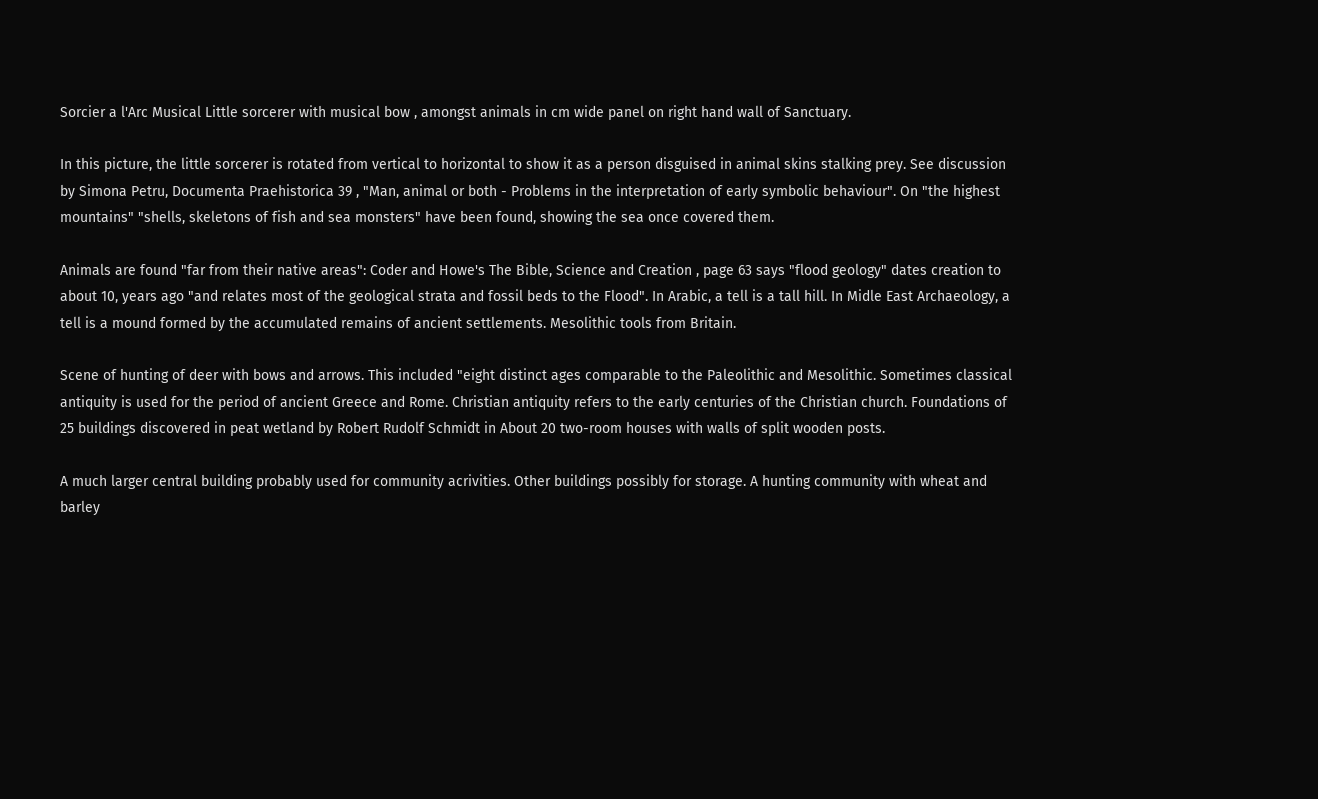Sorcier a l'Arc Musical Little sorcerer with musical bow , amongst animals in cm wide panel on right hand wall of Sanctuary.

In this picture, the little sorcerer is rotated from vertical to horizontal to show it as a person disguised in animal skins stalking prey. See discussion by Simona Petru, Documenta Praehistorica 39 , "Man, animal or both - Problems in the interpretation of early symbolic behaviour". On "the highest mountains" "shells, skeletons of fish and sea monsters" have been found, showing the sea once covered them.

Animals are found "far from their native areas": Coder and Howe's The Bible, Science and Creation , page 63 says "flood geology" dates creation to about 10, years ago "and relates most of the geological strata and fossil beds to the Flood". In Arabic, a tell is a tall hill. In Midle East Archaeology, a tell is a mound formed by the accumulated remains of ancient settlements. Mesolithic tools from Britain.

Scene of hunting of deer with bows and arrows. This included "eight distinct ages comparable to the Paleolithic and Mesolithic. Sometimes classical antiquity is used for the period of ancient Greece and Rome. Christian antiquity refers to the early centuries of the Christian church. Foundations of 25 buildings discovered in peat wetland by Robert Rudolf Schmidt in About 20 two-room houses with walls of split wooden posts.

A much larger central building probably used for community acrivities. Other buildings possibly for storage. A hunting community with wheat and barley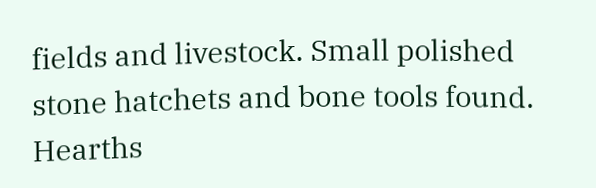fields and livestock. Small polished stone hatchets and bone tools found. Hearths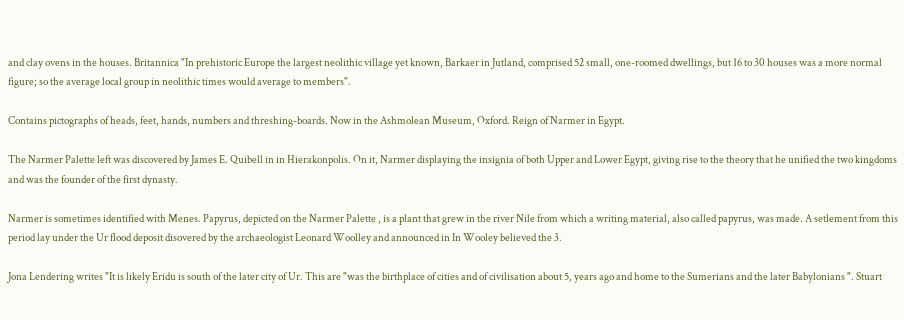and clay ovens in the houses. Britannica "In prehistoric Europe the largest neolithic village yet known, Barkaer in Jutland, comprised 52 small, one-roomed dwellings, but 16 to 30 houses was a more normal figure; so the average local group in neolithic times would average to members".

Contains pictographs of heads, feet, hands, numbers and threshing-boards. Now in the Ashmolean Museum, Oxford. Reign of Narmer in Egypt.

The Narmer Palette left was discovered by James E. Quibell in in Hierakonpolis. On it, Narmer displaying the insignia of both Upper and Lower Egypt, giving rise to the theory that he unified the two kingdoms and was the founder of the first dynasty.

Narmer is sometimes identified with Menes. Papyrus, depicted on the Narmer Palette , is a plant that grew in the river Nile from which a writing material, also called papyrus, was made. A setlement from this period lay under the Ur flood deposit disovered by the archaeologist Leonard Woolley and announced in In Wooley believed the 3.

Jona Lendering writes "It is likely Eridu is south of the later city of Ur. This are "was the birthplace of cities and of civilisation about 5, years ago and home to the Sumerians and the later Babylonians ". Stuart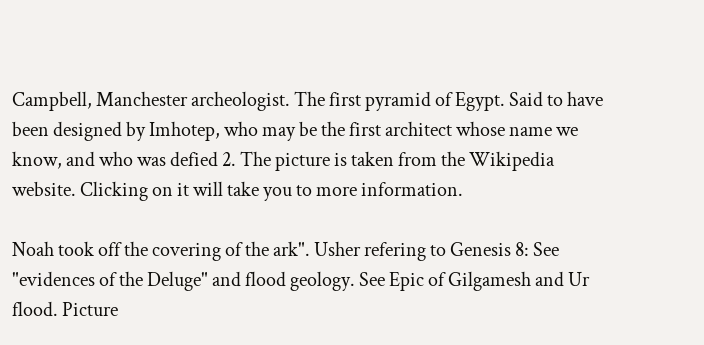Campbell, Manchester archeologist. The first pyramid of Egypt. Said to have been designed by Imhotep, who may be the first architect whose name we know, and who was defied 2. The picture is taken from the Wikipedia website. Clicking on it will take you to more information.

Noah took off the covering of the ark". Usher refering to Genesis 8: See "evidences of the Deluge" and flood geology. See Epic of Gilgamesh and Ur flood. Picture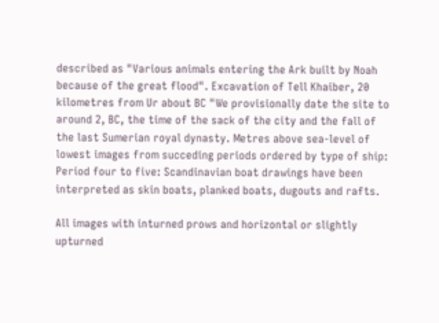described as "Various animals entering the Ark built by Noah because of the great flood". Excavation of Tell Khaiber, 20 kilometres from Ur about BC "We provisionally date the site to around 2, BC, the time of the sack of the city and the fall of the last Sumerian royal dynasty. Metres above sea-level of lowest images from succeding periods ordered by type of ship: Period four to five: Scandinavian boat drawings have been interpreted as skin boats, planked boats, dugouts and rafts.

All images with inturned prows and horizontal or slightly upturned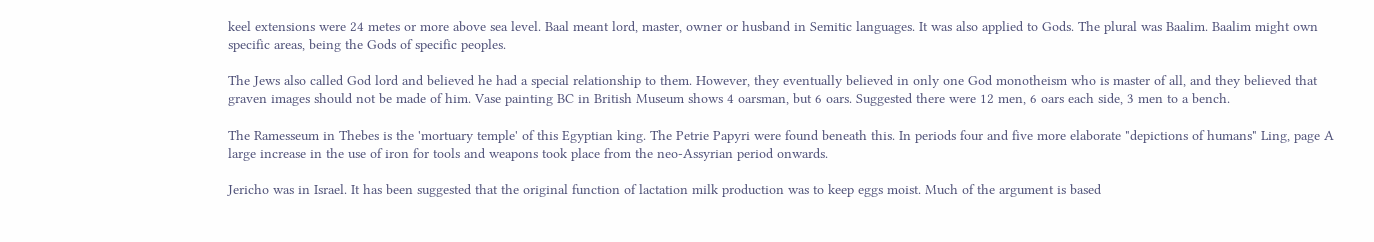keel extensions were 24 metes or more above sea level. Baal meant lord, master, owner or husband in Semitic languages. It was also applied to Gods. The plural was Baalim. Baalim might own specific areas, being the Gods of specific peoples.

The Jews also called God lord and believed he had a special relationship to them. However, they eventually believed in only one God monotheism who is master of all, and they believed that graven images should not be made of him. Vase painting BC in British Museum shows 4 oarsman, but 6 oars. Suggested there were 12 men, 6 oars each side, 3 men to a bench.

The Ramesseum in Thebes is the 'mortuary temple' of this Egyptian king. The Petrie Papyri were found beneath this. In periods four and five more elaborate "depictions of humans" Ling, page A large increase in the use of iron for tools and weapons took place from the neo-Assyrian period onwards.

Jericho was in Israel. It has been suggested that the original function of lactation milk production was to keep eggs moist. Much of the argument is based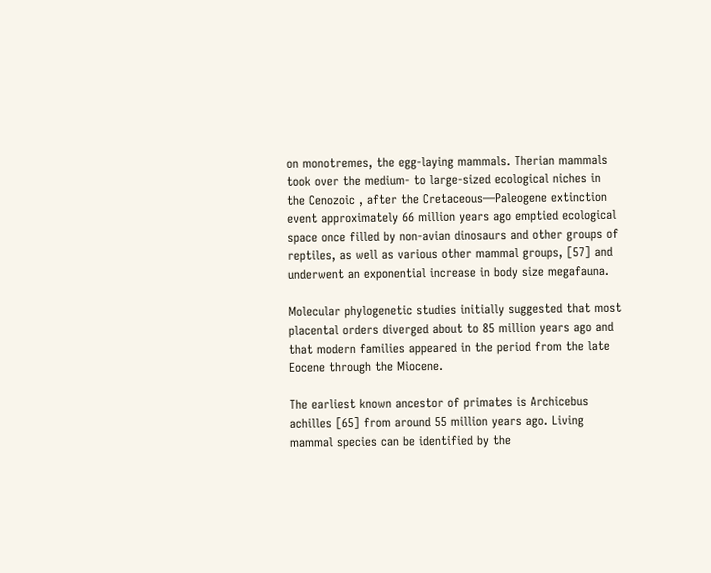on monotremes, the egg-laying mammals. Therian mammals took over the medium- to large-sized ecological niches in the Cenozoic , after the Cretaceous—Paleogene extinction event approximately 66 million years ago emptied ecological space once filled by non-avian dinosaurs and other groups of reptiles, as well as various other mammal groups, [57] and underwent an exponential increase in body size megafauna.

Molecular phylogenetic studies initially suggested that most placental orders diverged about to 85 million years ago and that modern families appeared in the period from the late Eocene through the Miocene.

The earliest known ancestor of primates is Archicebus achilles [65] from around 55 million years ago. Living mammal species can be identified by the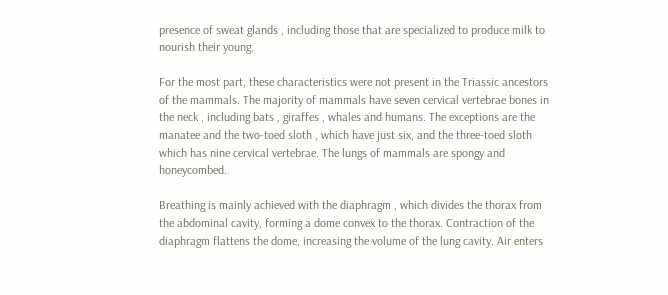presence of sweat glands , including those that are specialized to produce milk to nourish their young.

For the most part, these characteristics were not present in the Triassic ancestors of the mammals. The majority of mammals have seven cervical vertebrae bones in the neck , including bats , giraffes , whales and humans. The exceptions are the manatee and the two-toed sloth , which have just six, and the three-toed sloth which has nine cervical vertebrae. The lungs of mammals are spongy and honeycombed.

Breathing is mainly achieved with the diaphragm , which divides the thorax from the abdominal cavity, forming a dome convex to the thorax. Contraction of the diaphragm flattens the dome, increasing the volume of the lung cavity. Air enters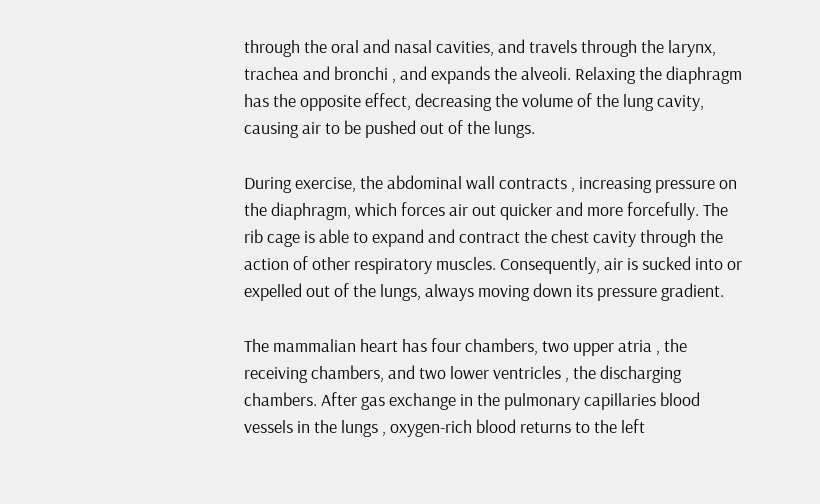through the oral and nasal cavities, and travels through the larynx, trachea and bronchi , and expands the alveoli. Relaxing the diaphragm has the opposite effect, decreasing the volume of the lung cavity, causing air to be pushed out of the lungs.

During exercise, the abdominal wall contracts , increasing pressure on the diaphragm, which forces air out quicker and more forcefully. The rib cage is able to expand and contract the chest cavity through the action of other respiratory muscles. Consequently, air is sucked into or expelled out of the lungs, always moving down its pressure gradient.

The mammalian heart has four chambers, two upper atria , the receiving chambers, and two lower ventricles , the discharging chambers. After gas exchange in the pulmonary capillaries blood vessels in the lungs , oxygen-rich blood returns to the left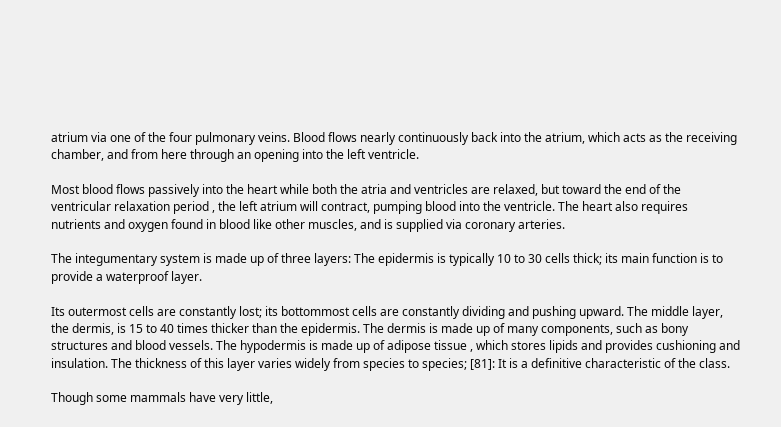atrium via one of the four pulmonary veins. Blood flows nearly continuously back into the atrium, which acts as the receiving chamber, and from here through an opening into the left ventricle.

Most blood flows passively into the heart while both the atria and ventricles are relaxed, but toward the end of the ventricular relaxation period , the left atrium will contract, pumping blood into the ventricle. The heart also requires nutrients and oxygen found in blood like other muscles, and is supplied via coronary arteries.

The integumentary system is made up of three layers: The epidermis is typically 10 to 30 cells thick; its main function is to provide a waterproof layer.

Its outermost cells are constantly lost; its bottommost cells are constantly dividing and pushing upward. The middle layer, the dermis, is 15 to 40 times thicker than the epidermis. The dermis is made up of many components, such as bony structures and blood vessels. The hypodermis is made up of adipose tissue , which stores lipids and provides cushioning and insulation. The thickness of this layer varies widely from species to species; [81]: It is a definitive characteristic of the class.

Though some mammals have very little,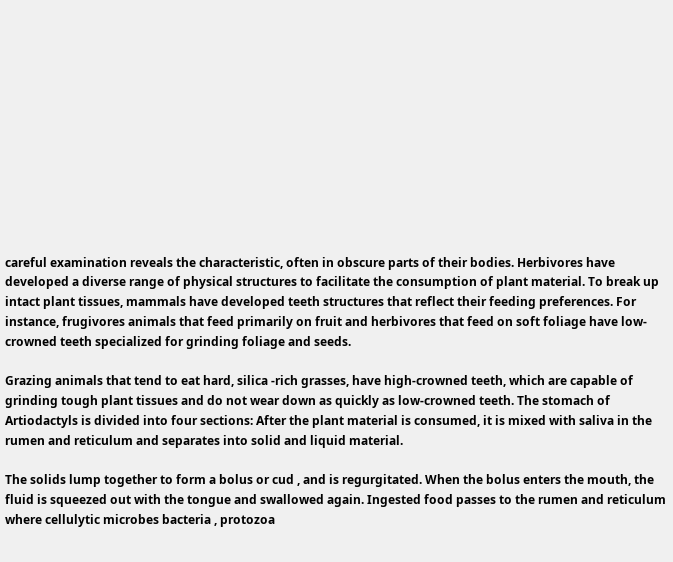careful examination reveals the characteristic, often in obscure parts of their bodies. Herbivores have developed a diverse range of physical structures to facilitate the consumption of plant material. To break up intact plant tissues, mammals have developed teeth structures that reflect their feeding preferences. For instance, frugivores animals that feed primarily on fruit and herbivores that feed on soft foliage have low-crowned teeth specialized for grinding foliage and seeds.

Grazing animals that tend to eat hard, silica -rich grasses, have high-crowned teeth, which are capable of grinding tough plant tissues and do not wear down as quickly as low-crowned teeth. The stomach of Artiodactyls is divided into four sections: After the plant material is consumed, it is mixed with saliva in the rumen and reticulum and separates into solid and liquid material.

The solids lump together to form a bolus or cud , and is regurgitated. When the bolus enters the mouth, the fluid is squeezed out with the tongue and swallowed again. Ingested food passes to the rumen and reticulum where cellulytic microbes bacteria , protozoa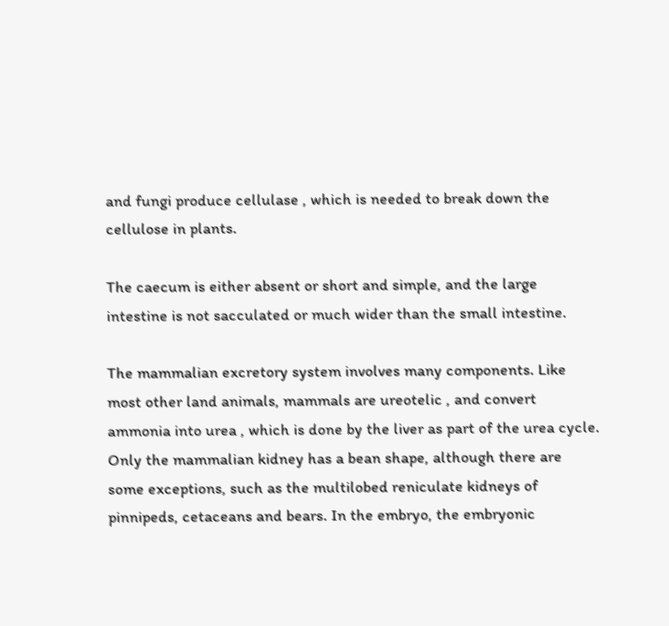and fungi produce cellulase , which is needed to break down the cellulose in plants.

The caecum is either absent or short and simple, and the large intestine is not sacculated or much wider than the small intestine.

The mammalian excretory system involves many components. Like most other land animals, mammals are ureotelic , and convert ammonia into urea , which is done by the liver as part of the urea cycle. Only the mammalian kidney has a bean shape, although there are some exceptions, such as the multilobed reniculate kidneys of pinnipeds, cetaceans and bears. In the embryo, the embryonic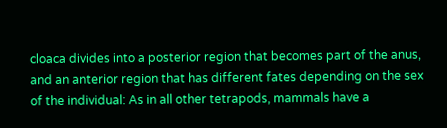cloaca divides into a posterior region that becomes part of the anus, and an anterior region that has different fates depending on the sex of the individual: As in all other tetrapods, mammals have a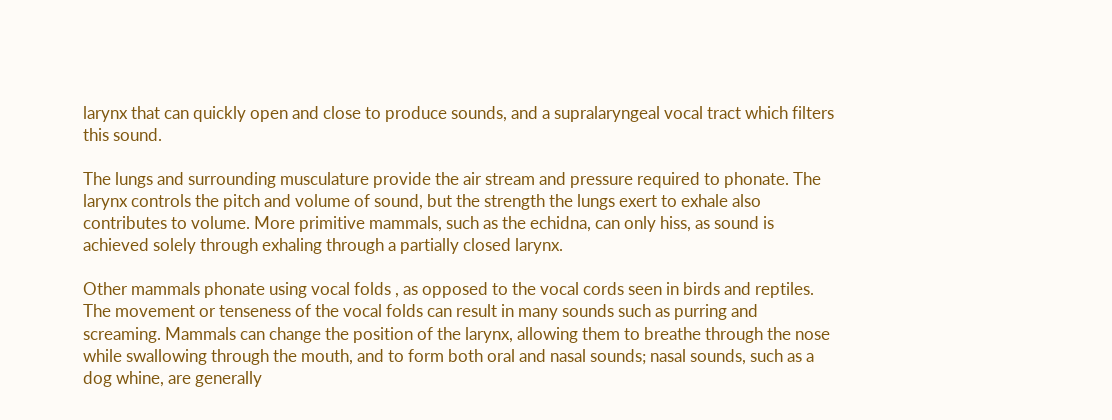larynx that can quickly open and close to produce sounds, and a supralaryngeal vocal tract which filters this sound.

The lungs and surrounding musculature provide the air stream and pressure required to phonate. The larynx controls the pitch and volume of sound, but the strength the lungs exert to exhale also contributes to volume. More primitive mammals, such as the echidna, can only hiss, as sound is achieved solely through exhaling through a partially closed larynx.

Other mammals phonate using vocal folds , as opposed to the vocal cords seen in birds and reptiles. The movement or tenseness of the vocal folds can result in many sounds such as purring and screaming. Mammals can change the position of the larynx, allowing them to breathe through the nose while swallowing through the mouth, and to form both oral and nasal sounds; nasal sounds, such as a dog whine, are generally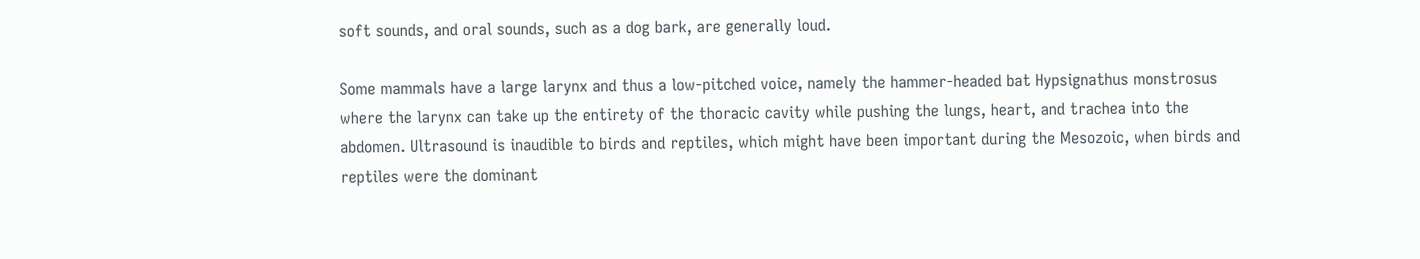soft sounds, and oral sounds, such as a dog bark, are generally loud.

Some mammals have a large larynx and thus a low-pitched voice, namely the hammer-headed bat Hypsignathus monstrosus where the larynx can take up the entirety of the thoracic cavity while pushing the lungs, heart, and trachea into the abdomen. Ultrasound is inaudible to birds and reptiles, which might have been important during the Mesozoic, when birds and reptiles were the dominant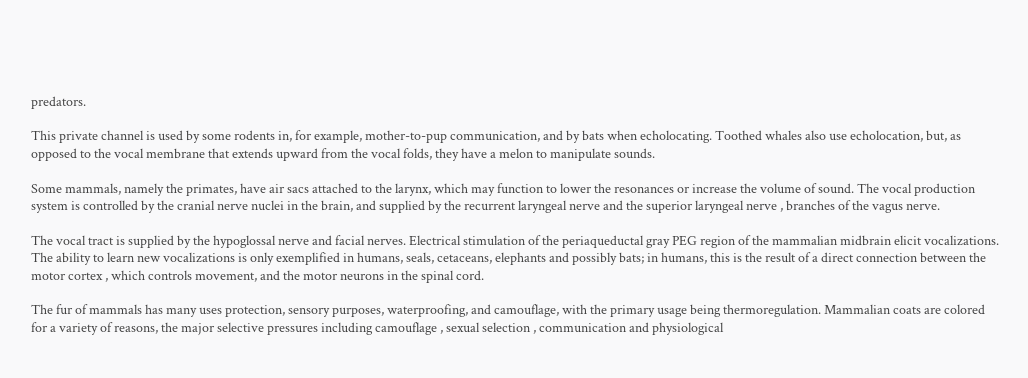predators.

This private channel is used by some rodents in, for example, mother-to-pup communication, and by bats when echolocating. Toothed whales also use echolocation, but, as opposed to the vocal membrane that extends upward from the vocal folds, they have a melon to manipulate sounds.

Some mammals, namely the primates, have air sacs attached to the larynx, which may function to lower the resonances or increase the volume of sound. The vocal production system is controlled by the cranial nerve nuclei in the brain, and supplied by the recurrent laryngeal nerve and the superior laryngeal nerve , branches of the vagus nerve.

The vocal tract is supplied by the hypoglossal nerve and facial nerves. Electrical stimulation of the periaqueductal gray PEG region of the mammalian midbrain elicit vocalizations. The ability to learn new vocalizations is only exemplified in humans, seals, cetaceans, elephants and possibly bats; in humans, this is the result of a direct connection between the motor cortex , which controls movement, and the motor neurons in the spinal cord.

The fur of mammals has many uses protection, sensory purposes, waterproofing, and camouflage, with the primary usage being thermoregulation. Mammalian coats are colored for a variety of reasons, the major selective pressures including camouflage , sexual selection , communication and physiological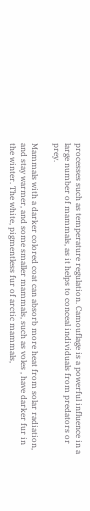processes such as temperature regulation. Camouflage is a powerful influence in a large number of mammals, as it helps to conceal individuals from predators or prey.

Mammals with a darker colored coat can absorb more heat from solar radiation, and stay warmer, and some smaller mammals, such as voles , have darker fur in the winter. The white, pigmentless fur of arctic mammals,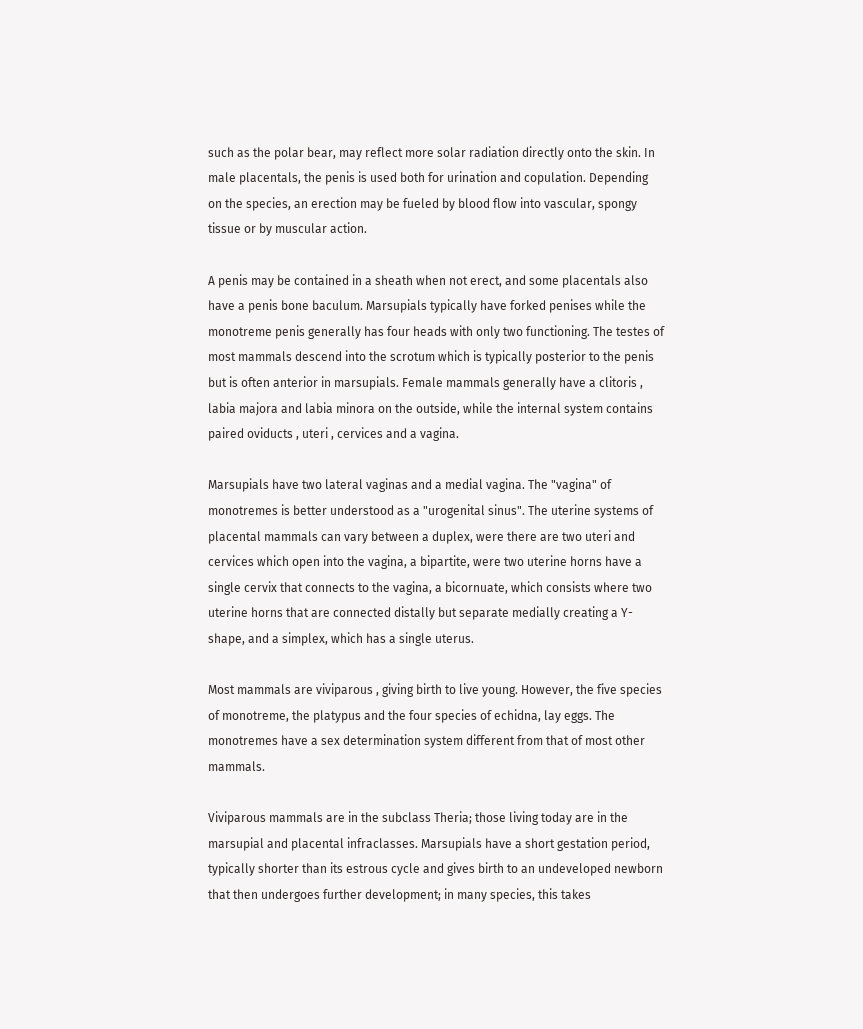such as the polar bear, may reflect more solar radiation directly onto the skin. In male placentals, the penis is used both for urination and copulation. Depending on the species, an erection may be fueled by blood flow into vascular, spongy tissue or by muscular action.

A penis may be contained in a sheath when not erect, and some placentals also have a penis bone baculum. Marsupials typically have forked penises while the monotreme penis generally has four heads with only two functioning. The testes of most mammals descend into the scrotum which is typically posterior to the penis but is often anterior in marsupials. Female mammals generally have a clitoris , labia majora and labia minora on the outside, while the internal system contains paired oviducts , uteri , cervices and a vagina.

Marsupials have two lateral vaginas and a medial vagina. The "vagina" of monotremes is better understood as a "urogenital sinus". The uterine systems of placental mammals can vary between a duplex, were there are two uteri and cervices which open into the vagina, a bipartite, were two uterine horns have a single cervix that connects to the vagina, a bicornuate, which consists where two uterine horns that are connected distally but separate medially creating a Y-shape, and a simplex, which has a single uterus.

Most mammals are viviparous , giving birth to live young. However, the five species of monotreme, the platypus and the four species of echidna, lay eggs. The monotremes have a sex determination system different from that of most other mammals.

Viviparous mammals are in the subclass Theria; those living today are in the marsupial and placental infraclasses. Marsupials have a short gestation period, typically shorter than its estrous cycle and gives birth to an undeveloped newborn that then undergoes further development; in many species, this takes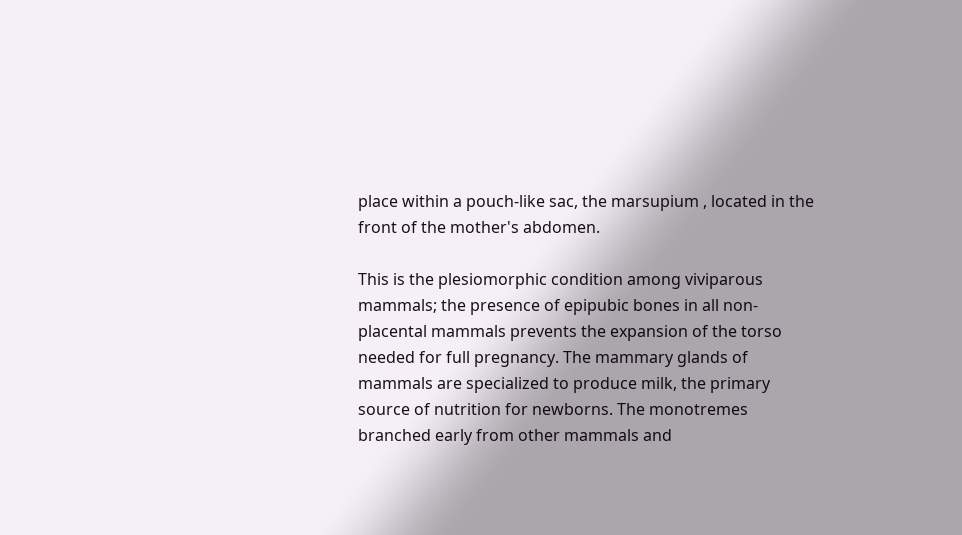place within a pouch-like sac, the marsupium , located in the front of the mother's abdomen.

This is the plesiomorphic condition among viviparous mammals; the presence of epipubic bones in all non-placental mammals prevents the expansion of the torso needed for full pregnancy. The mammary glands of mammals are specialized to produce milk, the primary source of nutrition for newborns. The monotremes branched early from other mammals and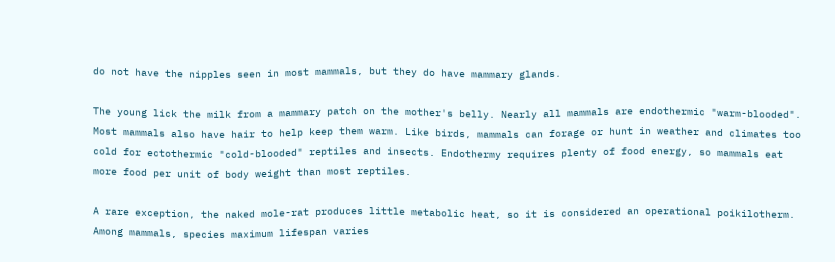do not have the nipples seen in most mammals, but they do have mammary glands.

The young lick the milk from a mammary patch on the mother's belly. Nearly all mammals are endothermic "warm-blooded". Most mammals also have hair to help keep them warm. Like birds, mammals can forage or hunt in weather and climates too cold for ectothermic "cold-blooded" reptiles and insects. Endothermy requires plenty of food energy, so mammals eat more food per unit of body weight than most reptiles.

A rare exception, the naked mole-rat produces little metabolic heat, so it is considered an operational poikilotherm. Among mammals, species maximum lifespan varies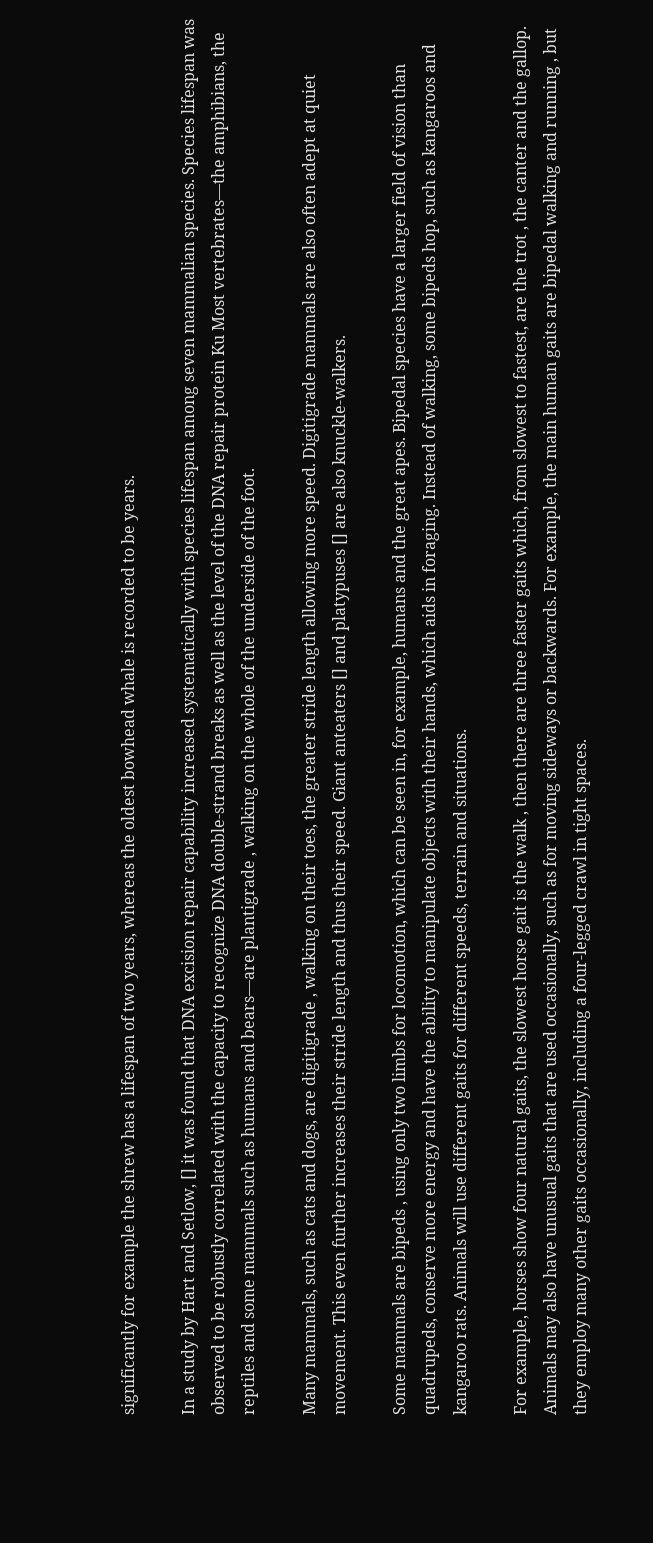significantly for example the shrew has a lifespan of two years, whereas the oldest bowhead whale is recorded to be years.

In a study by Hart and Setlow, [] it was found that DNA excision repair capability increased systematically with species lifespan among seven mammalian species. Species lifespan was observed to be robustly correlated with the capacity to recognize DNA double-strand breaks as well as the level of the DNA repair protein Ku Most vertebrates—the amphibians, the reptiles and some mammals such as humans and bears—are plantigrade , walking on the whole of the underside of the foot.

Many mammals, such as cats and dogs, are digitigrade , walking on their toes, the greater stride length allowing more speed. Digitigrade mammals are also often adept at quiet movement. This even further increases their stride length and thus their speed. Giant anteaters [] and platypuses [] are also knuckle-walkers.

Some mammals are bipeds , using only two limbs for locomotion, which can be seen in, for example, humans and the great apes. Bipedal species have a larger field of vision than quadrupeds, conserve more energy and have the ability to manipulate objects with their hands, which aids in foraging. Instead of walking, some bipeds hop, such as kangaroos and kangaroo rats. Animals will use different gaits for different speeds, terrain and situations.

For example, horses show four natural gaits, the slowest horse gait is the walk , then there are three faster gaits which, from slowest to fastest, are the trot , the canter and the gallop. Animals may also have unusual gaits that are used occasionally, such as for moving sideways or backwards. For example, the main human gaits are bipedal walking and running , but they employ many other gaits occasionally, including a four-legged crawl in tight spaces.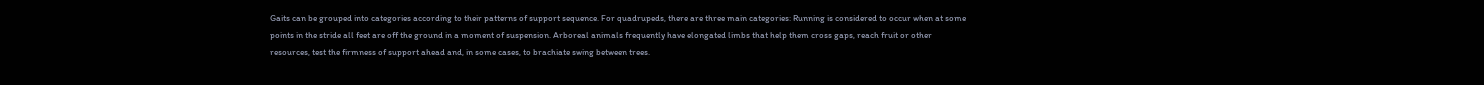Gaits can be grouped into categories according to their patterns of support sequence. For quadrupeds, there are three main categories: Running is considered to occur when at some points in the stride all feet are off the ground in a moment of suspension. Arboreal animals frequently have elongated limbs that help them cross gaps, reach fruit or other resources, test the firmness of support ahead and, in some cases, to brachiate swing between trees.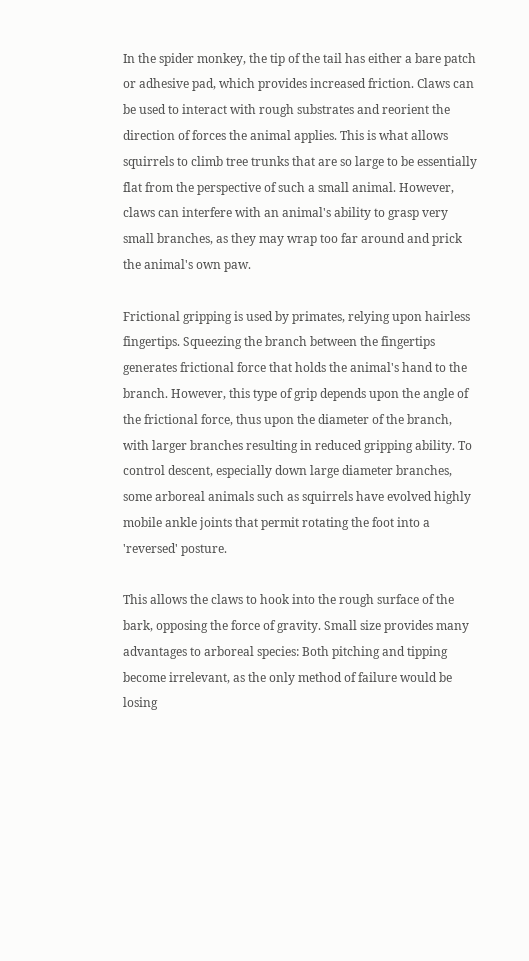In the spider monkey, the tip of the tail has either a bare patch or adhesive pad, which provides increased friction. Claws can be used to interact with rough substrates and reorient the direction of forces the animal applies. This is what allows squirrels to climb tree trunks that are so large to be essentially flat from the perspective of such a small animal. However, claws can interfere with an animal's ability to grasp very small branches, as they may wrap too far around and prick the animal's own paw.

Frictional gripping is used by primates, relying upon hairless fingertips. Squeezing the branch between the fingertips generates frictional force that holds the animal's hand to the branch. However, this type of grip depends upon the angle of the frictional force, thus upon the diameter of the branch, with larger branches resulting in reduced gripping ability. To control descent, especially down large diameter branches, some arboreal animals such as squirrels have evolved highly mobile ankle joints that permit rotating the foot into a 'reversed' posture.

This allows the claws to hook into the rough surface of the bark, opposing the force of gravity. Small size provides many advantages to arboreal species: Both pitching and tipping become irrelevant, as the only method of failure would be losing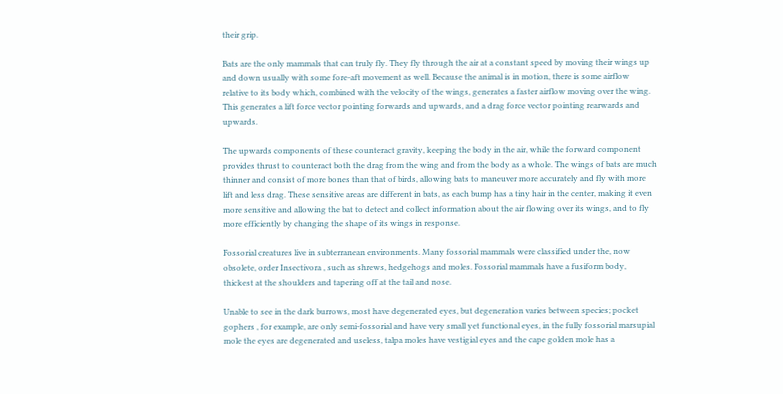their grip.

Bats are the only mammals that can truly fly. They fly through the air at a constant speed by moving their wings up and down usually with some fore-aft movement as well. Because the animal is in motion, there is some airflow relative to its body which, combined with the velocity of the wings, generates a faster airflow moving over the wing. This generates a lift force vector pointing forwards and upwards, and a drag force vector pointing rearwards and upwards.

The upwards components of these counteract gravity, keeping the body in the air, while the forward component provides thrust to counteract both the drag from the wing and from the body as a whole. The wings of bats are much thinner and consist of more bones than that of birds, allowing bats to maneuver more accurately and fly with more lift and less drag. These sensitive areas are different in bats, as each bump has a tiny hair in the center, making it even more sensitive and allowing the bat to detect and collect information about the air flowing over its wings, and to fly more efficiently by changing the shape of its wings in response.

Fossorial creatures live in subterranean environments. Many fossorial mammals were classified under the, now obsolete, order Insectivora , such as shrews, hedgehogs and moles. Fossorial mammals have a fusiform body, thickest at the shoulders and tapering off at the tail and nose.

Unable to see in the dark burrows, most have degenerated eyes, but degeneration varies between species; pocket gophers , for example, are only semi-fossorial and have very small yet functional eyes, in the fully fossorial marsupial mole the eyes are degenerated and useless, talpa moles have vestigial eyes and the cape golden mole has a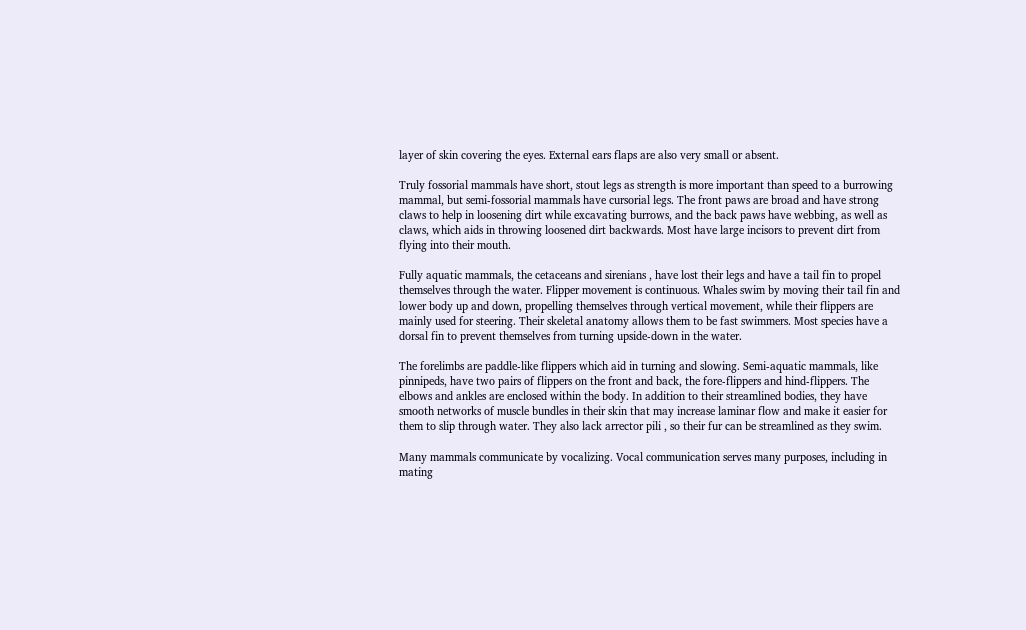layer of skin covering the eyes. External ears flaps are also very small or absent.

Truly fossorial mammals have short, stout legs as strength is more important than speed to a burrowing mammal, but semi-fossorial mammals have cursorial legs. The front paws are broad and have strong claws to help in loosening dirt while excavating burrows, and the back paws have webbing, as well as claws, which aids in throwing loosened dirt backwards. Most have large incisors to prevent dirt from flying into their mouth.

Fully aquatic mammals, the cetaceans and sirenians , have lost their legs and have a tail fin to propel themselves through the water. Flipper movement is continuous. Whales swim by moving their tail fin and lower body up and down, propelling themselves through vertical movement, while their flippers are mainly used for steering. Their skeletal anatomy allows them to be fast swimmers. Most species have a dorsal fin to prevent themselves from turning upside-down in the water.

The forelimbs are paddle-like flippers which aid in turning and slowing. Semi-aquatic mammals, like pinnipeds, have two pairs of flippers on the front and back, the fore-flippers and hind-flippers. The elbows and ankles are enclosed within the body. In addition to their streamlined bodies, they have smooth networks of muscle bundles in their skin that may increase laminar flow and make it easier for them to slip through water. They also lack arrector pili , so their fur can be streamlined as they swim.

Many mammals communicate by vocalizing. Vocal communication serves many purposes, including in mating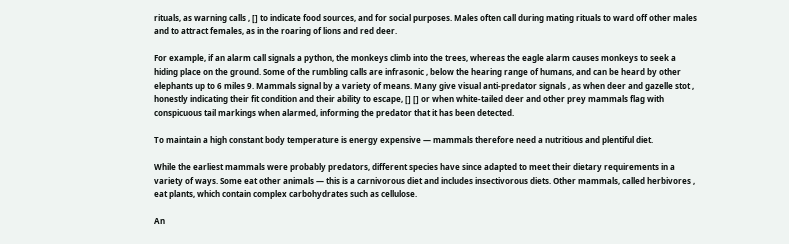rituals, as warning calls , [] to indicate food sources, and for social purposes. Males often call during mating rituals to ward off other males and to attract females, as in the roaring of lions and red deer.

For example, if an alarm call signals a python, the monkeys climb into the trees, whereas the eagle alarm causes monkeys to seek a hiding place on the ground. Some of the rumbling calls are infrasonic , below the hearing range of humans, and can be heard by other elephants up to 6 miles 9. Mammals signal by a variety of means. Many give visual anti-predator signals , as when deer and gazelle stot , honestly indicating their fit condition and their ability to escape, [] [] or when white-tailed deer and other prey mammals flag with conspicuous tail markings when alarmed, informing the predator that it has been detected.

To maintain a high constant body temperature is energy expensive — mammals therefore need a nutritious and plentiful diet.

While the earliest mammals were probably predators, different species have since adapted to meet their dietary requirements in a variety of ways. Some eat other animals — this is a carnivorous diet and includes insectivorous diets. Other mammals, called herbivores , eat plants, which contain complex carbohydrates such as cellulose.

An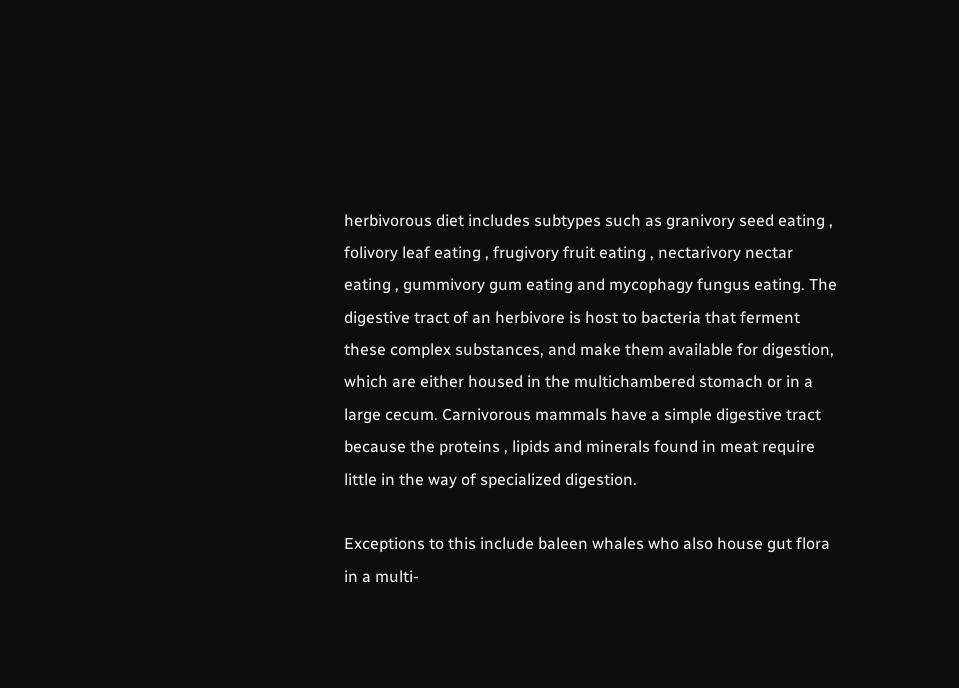herbivorous diet includes subtypes such as granivory seed eating , folivory leaf eating , frugivory fruit eating , nectarivory nectar eating , gummivory gum eating and mycophagy fungus eating. The digestive tract of an herbivore is host to bacteria that ferment these complex substances, and make them available for digestion, which are either housed in the multichambered stomach or in a large cecum. Carnivorous mammals have a simple digestive tract because the proteins , lipids and minerals found in meat require little in the way of specialized digestion.

Exceptions to this include baleen whales who also house gut flora in a multi-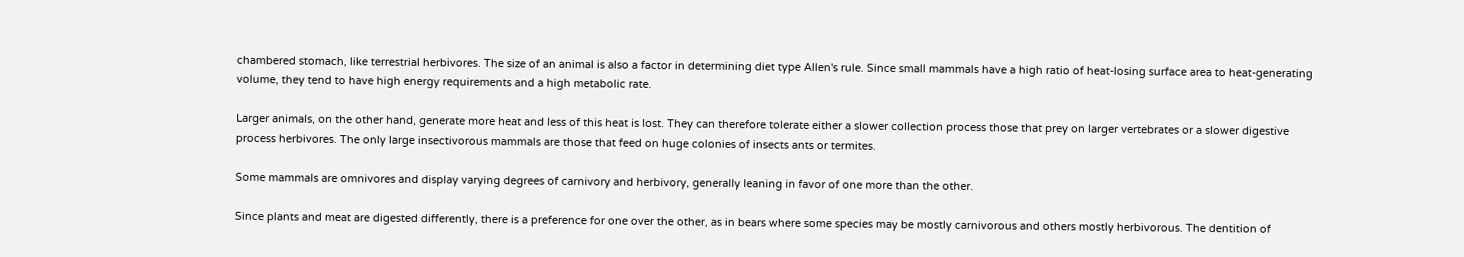chambered stomach, like terrestrial herbivores. The size of an animal is also a factor in determining diet type Allen's rule. Since small mammals have a high ratio of heat-losing surface area to heat-generating volume, they tend to have high energy requirements and a high metabolic rate.

Larger animals, on the other hand, generate more heat and less of this heat is lost. They can therefore tolerate either a slower collection process those that prey on larger vertebrates or a slower digestive process herbivores. The only large insectivorous mammals are those that feed on huge colonies of insects ants or termites.

Some mammals are omnivores and display varying degrees of carnivory and herbivory, generally leaning in favor of one more than the other.

Since plants and meat are digested differently, there is a preference for one over the other, as in bears where some species may be mostly carnivorous and others mostly herbivorous. The dentition of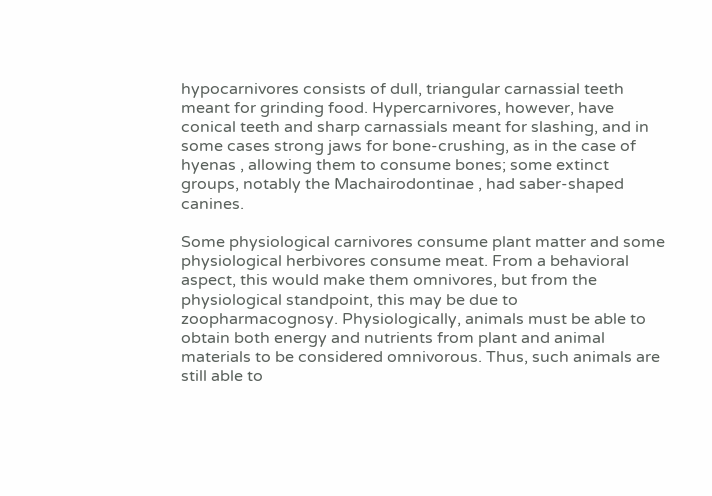hypocarnivores consists of dull, triangular carnassial teeth meant for grinding food. Hypercarnivores, however, have conical teeth and sharp carnassials meant for slashing, and in some cases strong jaws for bone-crushing, as in the case of hyenas , allowing them to consume bones; some extinct groups, notably the Machairodontinae , had saber-shaped canines.

Some physiological carnivores consume plant matter and some physiological herbivores consume meat. From a behavioral aspect, this would make them omnivores, but from the physiological standpoint, this may be due to zoopharmacognosy. Physiologically, animals must be able to obtain both energy and nutrients from plant and animal materials to be considered omnivorous. Thus, such animals are still able to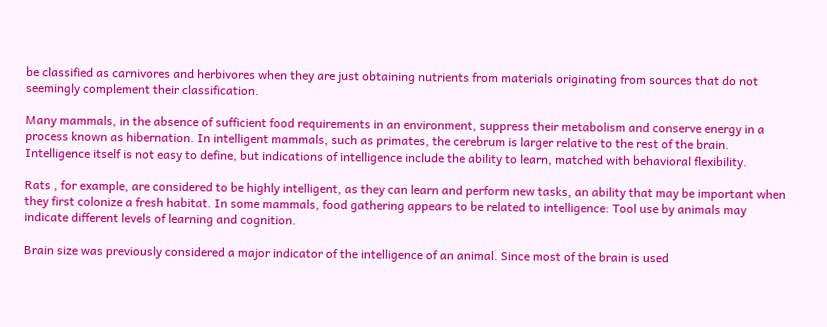be classified as carnivores and herbivores when they are just obtaining nutrients from materials originating from sources that do not seemingly complement their classification.

Many mammals, in the absence of sufficient food requirements in an environment, suppress their metabolism and conserve energy in a process known as hibernation. In intelligent mammals, such as primates, the cerebrum is larger relative to the rest of the brain. Intelligence itself is not easy to define, but indications of intelligence include the ability to learn, matched with behavioral flexibility.

Rats , for example, are considered to be highly intelligent, as they can learn and perform new tasks, an ability that may be important when they first colonize a fresh habitat. In some mammals, food gathering appears to be related to intelligence: Tool use by animals may indicate different levels of learning and cognition.

Brain size was previously considered a major indicator of the intelligence of an animal. Since most of the brain is used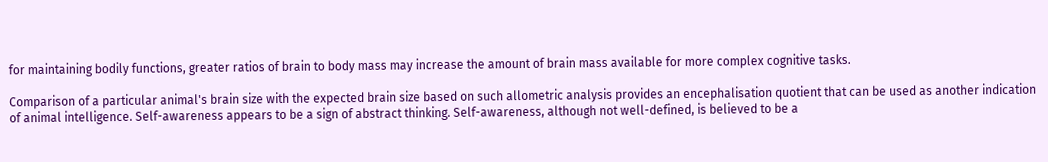for maintaining bodily functions, greater ratios of brain to body mass may increase the amount of brain mass available for more complex cognitive tasks.

Comparison of a particular animal's brain size with the expected brain size based on such allometric analysis provides an encephalisation quotient that can be used as another indication of animal intelligence. Self-awareness appears to be a sign of abstract thinking. Self-awareness, although not well-defined, is believed to be a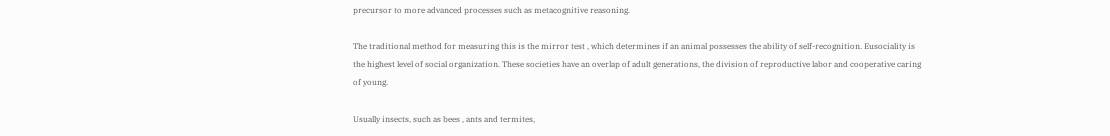precursor to more advanced processes such as metacognitive reasoning.

The traditional method for measuring this is the mirror test , which determines if an animal possesses the ability of self-recognition. Eusociality is the highest level of social organization. These societies have an overlap of adult generations, the division of reproductive labor and cooperative caring of young.

Usually insects, such as bees , ants and termites,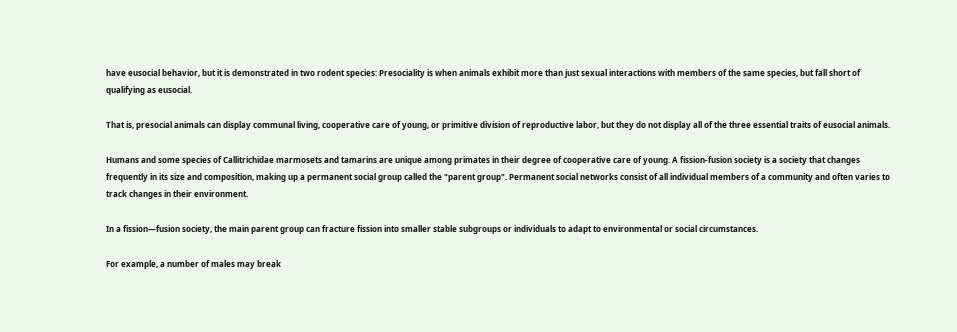have eusocial behavior, but it is demonstrated in two rodent species: Presociality is when animals exhibit more than just sexual interactions with members of the same species, but fall short of qualifying as eusocial.

That is, presocial animals can display communal living, cooperative care of young, or primitive division of reproductive labor, but they do not display all of the three essential traits of eusocial animals.

Humans and some species of Callitrichidae marmosets and tamarins are unique among primates in their degree of cooperative care of young. A fission-fusion society is a society that changes frequently in its size and composition, making up a permanent social group called the "parent group". Permanent social networks consist of all individual members of a community and often varies to track changes in their environment.

In a fission—fusion society, the main parent group can fracture fission into smaller stable subgroups or individuals to adapt to environmental or social circumstances.

For example, a number of males may break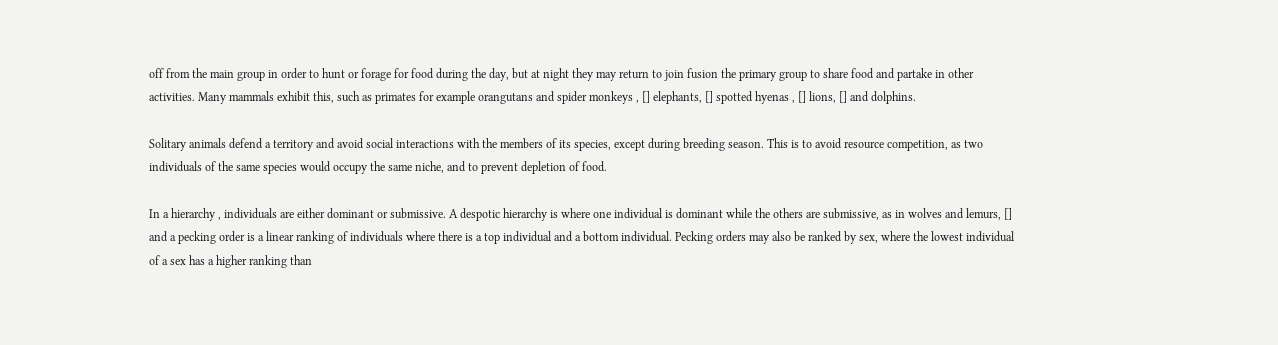off from the main group in order to hunt or forage for food during the day, but at night they may return to join fusion the primary group to share food and partake in other activities. Many mammals exhibit this, such as primates for example orangutans and spider monkeys , [] elephants, [] spotted hyenas , [] lions, [] and dolphins.

Solitary animals defend a territory and avoid social interactions with the members of its species, except during breeding season. This is to avoid resource competition, as two individuals of the same species would occupy the same niche, and to prevent depletion of food.

In a hierarchy , individuals are either dominant or submissive. A despotic hierarchy is where one individual is dominant while the others are submissive, as in wolves and lemurs, [] and a pecking order is a linear ranking of individuals where there is a top individual and a bottom individual. Pecking orders may also be ranked by sex, where the lowest individual of a sex has a higher ranking than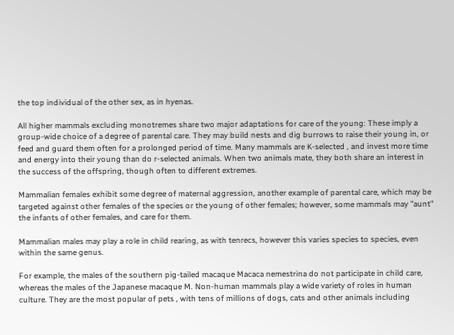the top individual of the other sex, as in hyenas.

All higher mammals excluding monotremes share two major adaptations for care of the young: These imply a group-wide choice of a degree of parental care. They may build nests and dig burrows to raise their young in, or feed and guard them often for a prolonged period of time. Many mammals are K-selected , and invest more time and energy into their young than do r-selected animals. When two animals mate, they both share an interest in the success of the offspring, though often to different extremes.

Mammalian females exhibit some degree of maternal aggression, another example of parental care, which may be targeted against other females of the species or the young of other females; however, some mammals may "aunt" the infants of other females, and care for them.

Mammalian males may play a role in child rearing, as with tenrecs, however this varies species to species, even within the same genus.

For example, the males of the southern pig-tailed macaque Macaca nemestrina do not participate in child care, whereas the males of the Japanese macaque M. Non-human mammals play a wide variety of roles in human culture. They are the most popular of pets , with tens of millions of dogs, cats and other animals including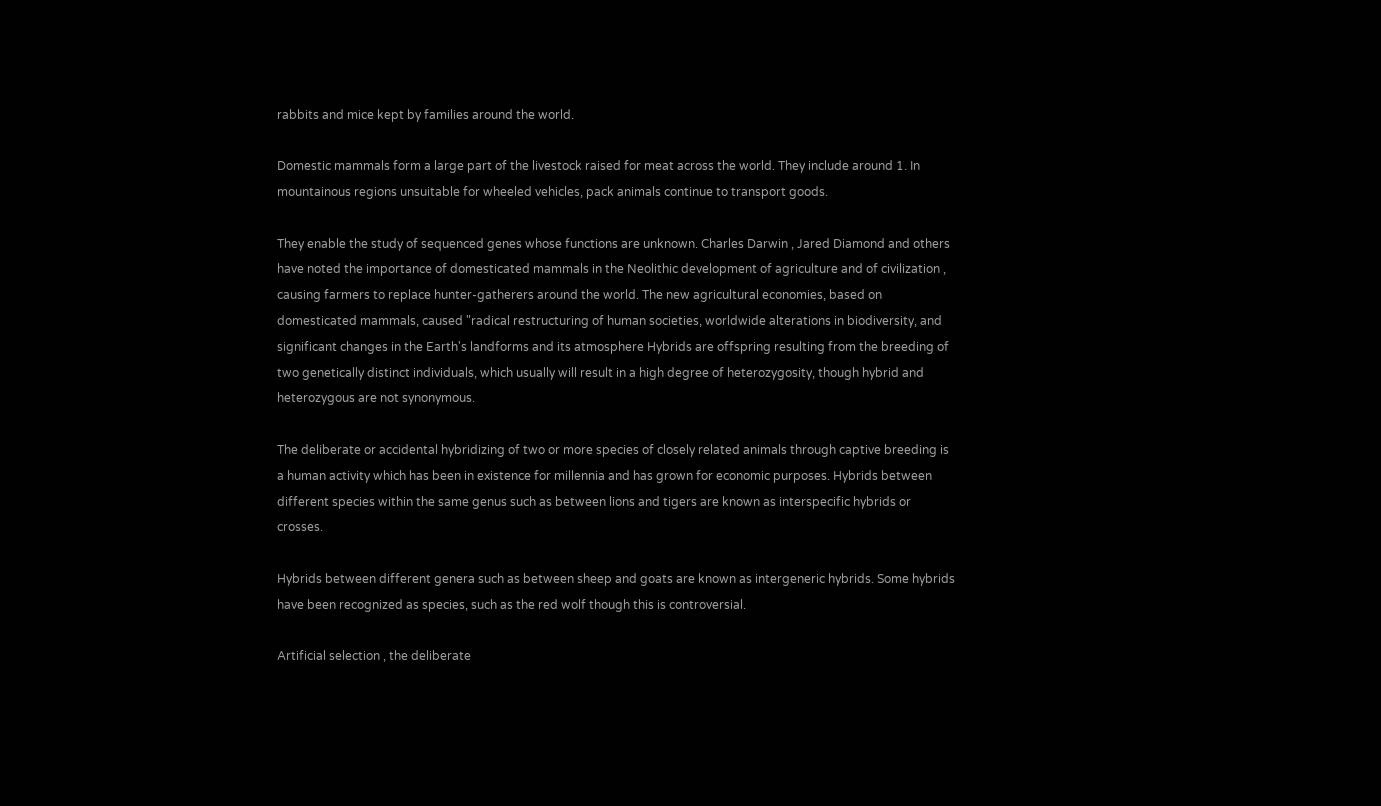rabbits and mice kept by families around the world.

Domestic mammals form a large part of the livestock raised for meat across the world. They include around 1. In mountainous regions unsuitable for wheeled vehicles, pack animals continue to transport goods.

They enable the study of sequenced genes whose functions are unknown. Charles Darwin , Jared Diamond and others have noted the importance of domesticated mammals in the Neolithic development of agriculture and of civilization , causing farmers to replace hunter-gatherers around the world. The new agricultural economies, based on domesticated mammals, caused "radical restructuring of human societies, worldwide alterations in biodiversity, and significant changes in the Earth's landforms and its atmosphere Hybrids are offspring resulting from the breeding of two genetically distinct individuals, which usually will result in a high degree of heterozygosity, though hybrid and heterozygous are not synonymous.

The deliberate or accidental hybridizing of two or more species of closely related animals through captive breeding is a human activity which has been in existence for millennia and has grown for economic purposes. Hybrids between different species within the same genus such as between lions and tigers are known as interspecific hybrids or crosses.

Hybrids between different genera such as between sheep and goats are known as intergeneric hybrids. Some hybrids have been recognized as species, such as the red wolf though this is controversial.

Artificial selection , the deliberate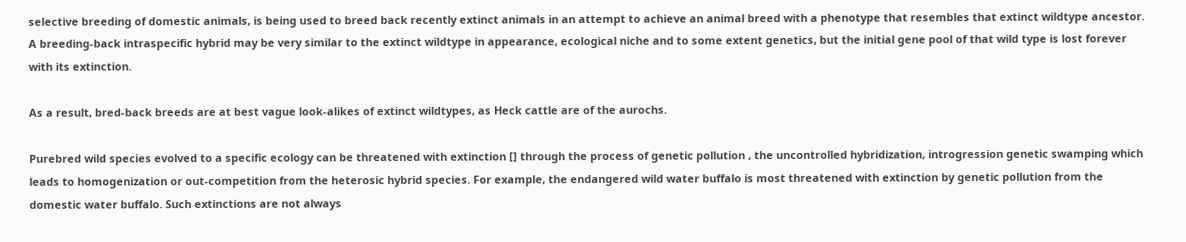selective breeding of domestic animals, is being used to breed back recently extinct animals in an attempt to achieve an animal breed with a phenotype that resembles that extinct wildtype ancestor. A breeding-back intraspecific hybrid may be very similar to the extinct wildtype in appearance, ecological niche and to some extent genetics, but the initial gene pool of that wild type is lost forever with its extinction.

As a result, bred-back breeds are at best vague look-alikes of extinct wildtypes, as Heck cattle are of the aurochs.

Purebred wild species evolved to a specific ecology can be threatened with extinction [] through the process of genetic pollution , the uncontrolled hybridization, introgression genetic swamping which leads to homogenization or out-competition from the heterosic hybrid species. For example, the endangered wild water buffalo is most threatened with extinction by genetic pollution from the domestic water buffalo. Such extinctions are not always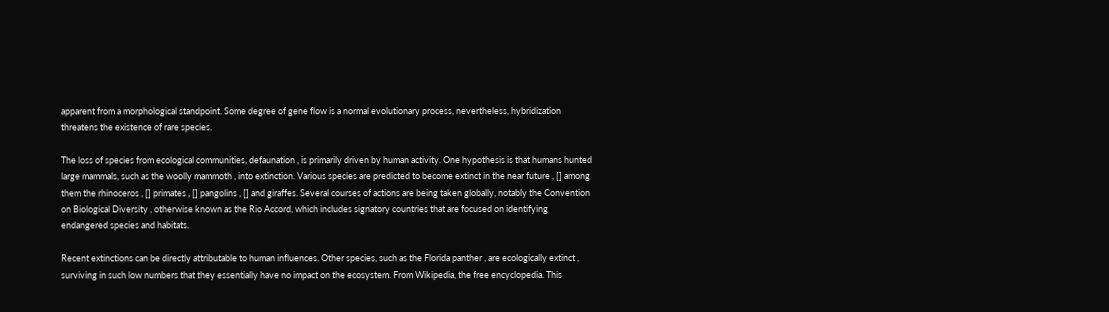apparent from a morphological standpoint. Some degree of gene flow is a normal evolutionary process, nevertheless, hybridization threatens the existence of rare species.

The loss of species from ecological communities, defaunation , is primarily driven by human activity. One hypothesis is that humans hunted large mammals, such as the woolly mammoth , into extinction. Various species are predicted to become extinct in the near future , [] among them the rhinoceros , [] primates , [] pangolins , [] and giraffes. Several courses of actions are being taken globally, notably the Convention on Biological Diversity , otherwise known as the Rio Accord, which includes signatory countries that are focused on identifying endangered species and habitats.

Recent extinctions can be directly attributable to human influences. Other species, such as the Florida panther , are ecologically extinct , surviving in such low numbers that they essentially have no impact on the ecosystem. From Wikipedia, the free encyclopedia. This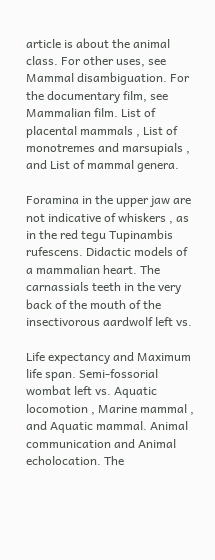article is about the animal class. For other uses, see Mammal disambiguation. For the documentary film, see Mammalian film. List of placental mammals , List of monotremes and marsupials , and List of mammal genera.

Foramina in the upper jaw are not indicative of whiskers , as in the red tegu Tupinambis rufescens. Didactic models of a mammalian heart. The carnassials teeth in the very back of the mouth of the insectivorous aardwolf left vs.

Life expectancy and Maximum life span. Semi-fossorial wombat left vs. Aquatic locomotion , Marine mammal , and Aquatic mammal. Animal communication and Animal echolocation. The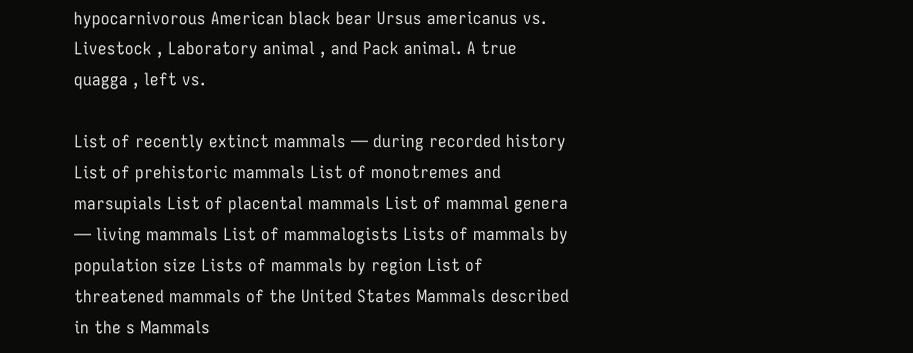hypocarnivorous American black bear Ursus americanus vs. Livestock , Laboratory animal , and Pack animal. A true quagga , left vs.

List of recently extinct mammals — during recorded history List of prehistoric mammals List of monotremes and marsupials List of placental mammals List of mammal genera — living mammals List of mammalogists Lists of mammals by population size Lists of mammals by region List of threatened mammals of the United States Mammals described in the s Mammals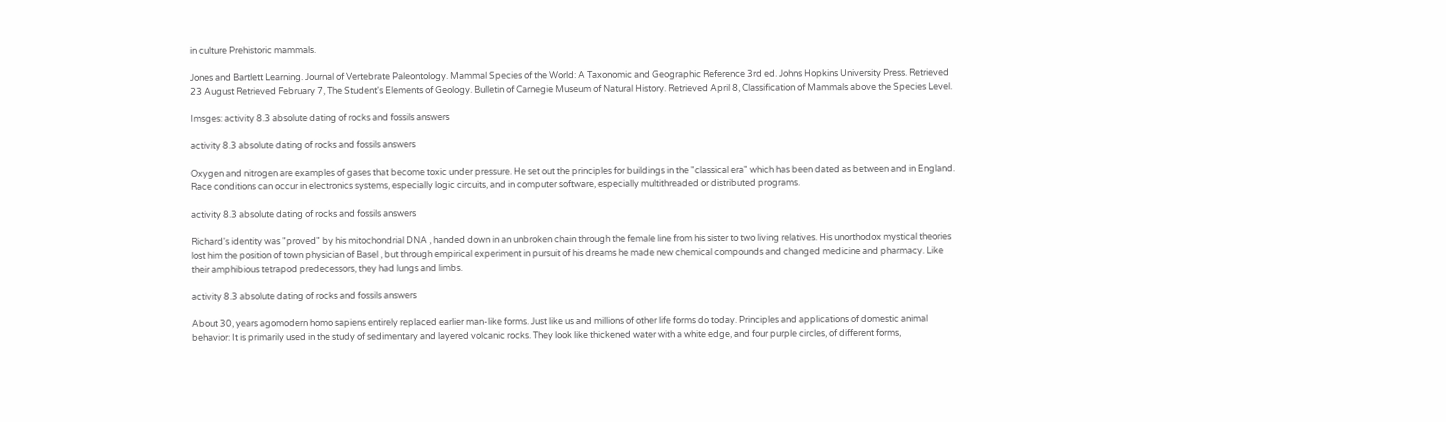in culture Prehistoric mammals.

Jones and Bartlett Learning. Journal of Vertebrate Paleontology. Mammal Species of the World: A Taxonomic and Geographic Reference 3rd ed. Johns Hopkins University Press. Retrieved 23 August Retrieved February 7, The Student's Elements of Geology. Bulletin of Carnegie Museum of Natural History. Retrieved April 8, Classification of Mammals above the Species Level.

Imsges: activity 8.3 absolute dating of rocks and fossils answers

activity 8.3 absolute dating of rocks and fossils answers

Oxygen and nitrogen are examples of gases that become toxic under pressure. He set out the principles for buildings in the "classical era" which has been dated as between and in England. Race conditions can occur in electronics systems, especially logic circuits, and in computer software, especially multithreaded or distributed programs.

activity 8.3 absolute dating of rocks and fossils answers

Richard's identity was "proved" by his mitochondrial DNA , handed down in an unbroken chain through the female line from his sister to two living relatives. His unorthodox mystical theories lost him the position of town physician of Basel , but through empirical experiment in pursuit of his dreams he made new chemical compounds and changed medicine and pharmacy. Like their amphibious tetrapod predecessors, they had lungs and limbs.

activity 8.3 absolute dating of rocks and fossils answers

About 30, years agomodern homo sapiens entirely replaced earlier man-like forms. Just like us and millions of other life forms do today. Principles and applications of domestic animal behavior: It is primarily used in the study of sedimentary and layered volcanic rocks. They look like thickened water with a white edge, and four purple circles, of different forms,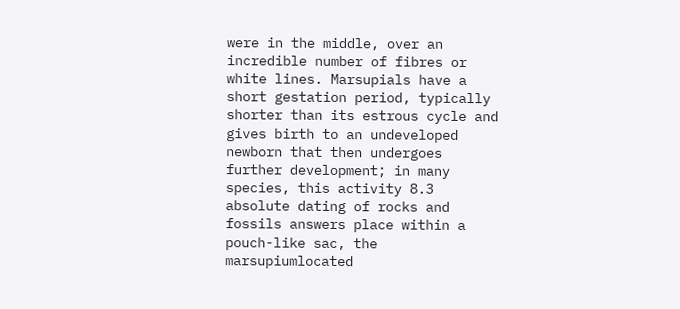were in the middle, over an incredible number of fibres or white lines. Marsupials have a short gestation period, typically shorter than its estrous cycle and gives birth to an undeveloped newborn that then undergoes further development; in many species, this activity 8.3 absolute dating of rocks and fossils answers place within a pouch-like sac, the marsupiumlocated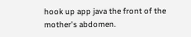hook up app java the front of the mother's abdomen.